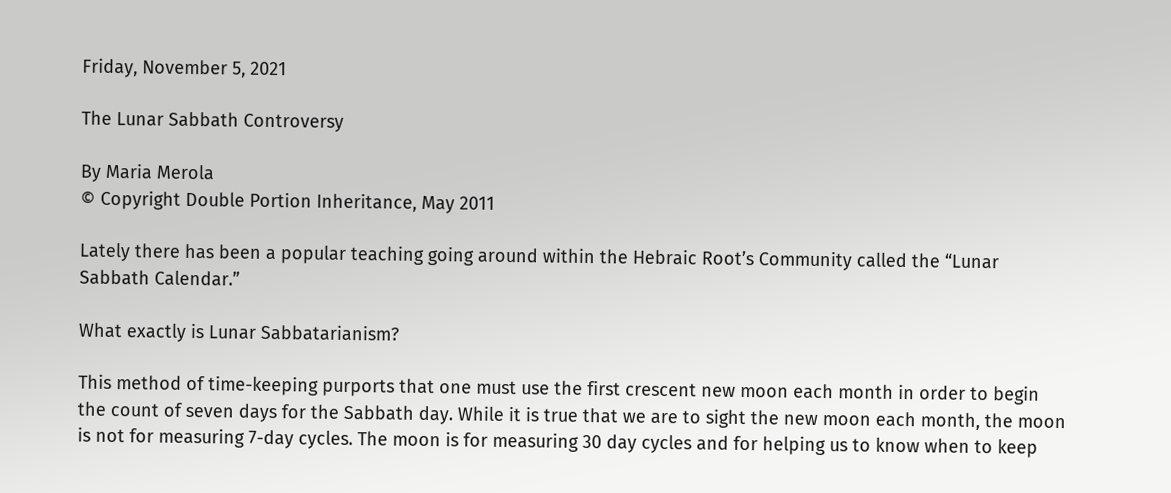Friday, November 5, 2021

The Lunar Sabbath Controversy

By Maria Merola
© Copyright Double Portion Inheritance, May 2011

Lately there has been a popular teaching going around within the Hebraic Root’s Community called the “Lunar Sabbath Calendar.”

What exactly is Lunar Sabbatarianism?

This method of time-keeping purports that one must use the first crescent new moon each month in order to begin the count of seven days for the Sabbath day. While it is true that we are to sight the new moon each month, the moon is not for measuring 7-day cycles. The moon is for measuring 30 day cycles and for helping us to know when to keep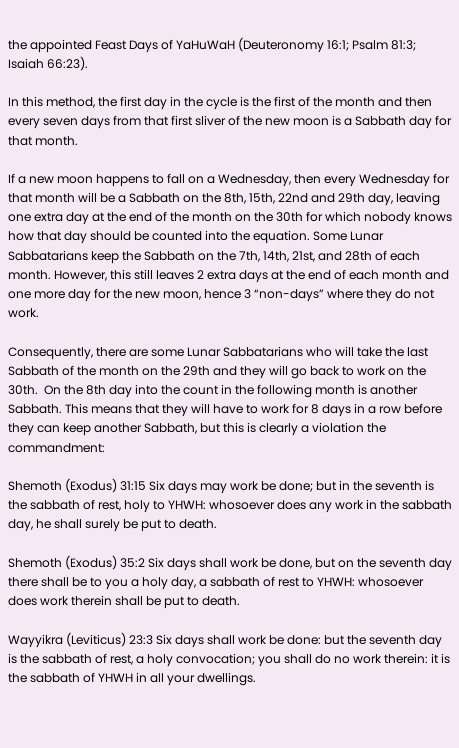the appointed Feast Days of YaHuWaH (Deuteronomy 16:1; Psalm 81:3; Isaiah 66:23).

In this method, the first day in the cycle is the first of the month and then every seven days from that first sliver of the new moon is a Sabbath day for that month.

If a new moon happens to fall on a Wednesday, then every Wednesday for that month will be a Sabbath on the 8th, 15th, 22nd and 29th day, leaving one extra day at the end of the month on the 30th for which nobody knows how that day should be counted into the equation. Some Lunar Sabbatarians keep the Sabbath on the 7th, 14th, 21st, and 28th of each month. However, this still leaves 2 extra days at the end of each month and one more day for the new moon, hence 3 “non-days” where they do not work.

Consequently, there are some Lunar Sabbatarians who will take the last Sabbath of the month on the 29th and they will go back to work on the 30th.  On the 8th day into the count in the following month is another Sabbath. This means that they will have to work for 8 days in a row before they can keep another Sabbath, but this is clearly a violation the commandment:

Shemoth (Exodus) 31:15 Six days may work be done; but in the seventh is the sabbath of rest, holy to YHWH: whosoever does any work in the sabbath day, he shall surely be put to death.

Shemoth (Exodus) 35:2 Six days shall work be done, but on the seventh day there shall be to you a holy day, a sabbath of rest to YHWH: whosoever does work therein shall be put to death.

Wayyikra (Leviticus) 23:3 Six days shall work be done: but the seventh day is the sabbath of rest, a holy convocation; you shall do no work therein: it is the sabbath of YHWH in all your dwellings.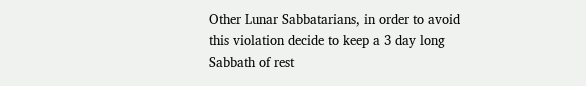Other Lunar Sabbatarians, in order to avoid this violation decide to keep a 3 day long Sabbath of rest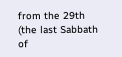from the 29th (the last Sabbath of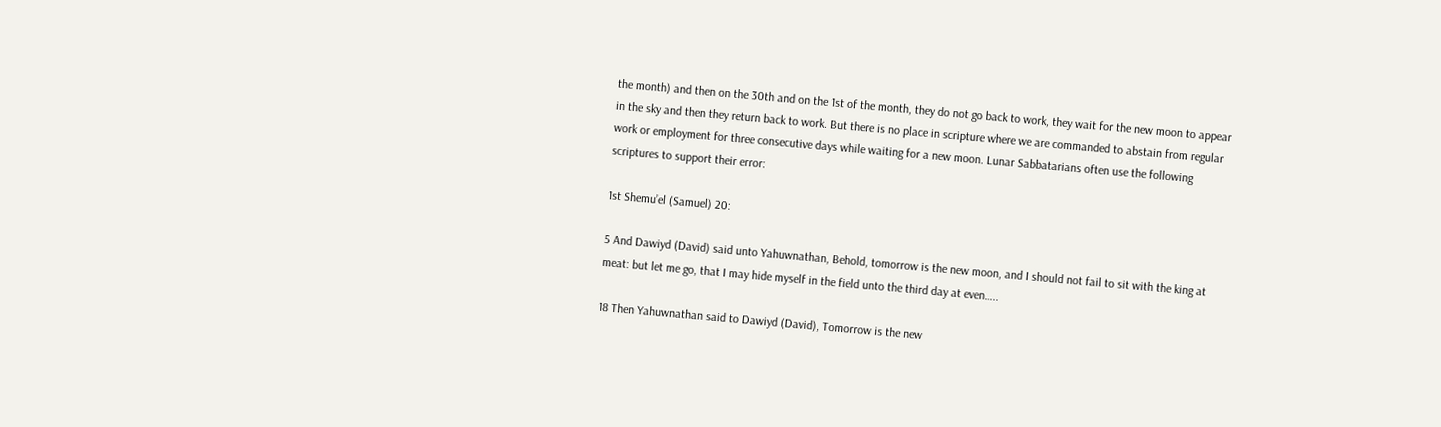the month) and then on the 30th and on the 1st of the month, they do not go back to work, they wait for the new moon to appear in the sky and then they return back to work. But there is no place in scripture where we are commanded to abstain from regular work or employment for three consecutive days while waiting for a new moon. Lunar Sabbatarians often use the following scriptures to support their error:

1st Shemu’el (Samuel) 20:

5 And Dawiyd (David) said unto Yahuwnathan, Behold, tomorrow is the new moon, and I should not fail to sit with the king at meat: but let me go, that I may hide myself in the field unto the third day at even…..

18 Then Yahuwnathan said to Dawiyd (David), Tomorrow is the new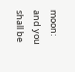moon: and you shall be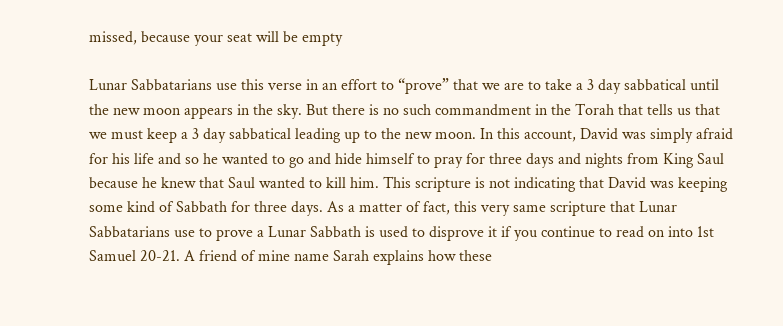missed, because your seat will be empty

Lunar Sabbatarians use this verse in an effort to “prove” that we are to take a 3 day sabbatical until the new moon appears in the sky. But there is no such commandment in the Torah that tells us that we must keep a 3 day sabbatical leading up to the new moon. In this account, David was simply afraid for his life and so he wanted to go and hide himself to pray for three days and nights from King Saul because he knew that Saul wanted to kill him. This scripture is not indicating that David was keeping some kind of Sabbath for three days. As a matter of fact, this very same scripture that Lunar Sabbatarians use to prove a Lunar Sabbath is used to disprove it if you continue to read on into 1st Samuel 20-21. A friend of mine name Sarah explains how these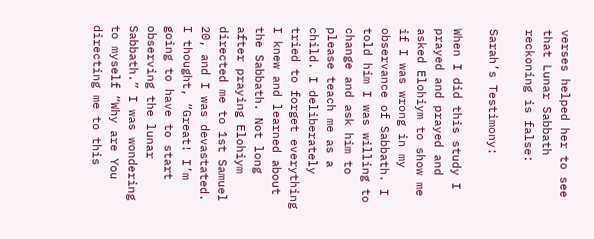verses helped her to see that Lunar Sabbath reckoning is false:

Sarah’s Testimony:

When I did this study I prayed and prayed and asked Elohiym to show me if I was wrong in my observance of Sabbath. I told him I was willing to change and ask him to please teach me as a child. I deliberately tried to forget everything I knew and learned about the Sabbath. Not long after praying Elohiym directed me to 1st Samuel 20, and I was devastated. I thought, “Great! I’m going to have to start observing the lunar Sabbath.” I was wondering to myself “Why are You directing me to this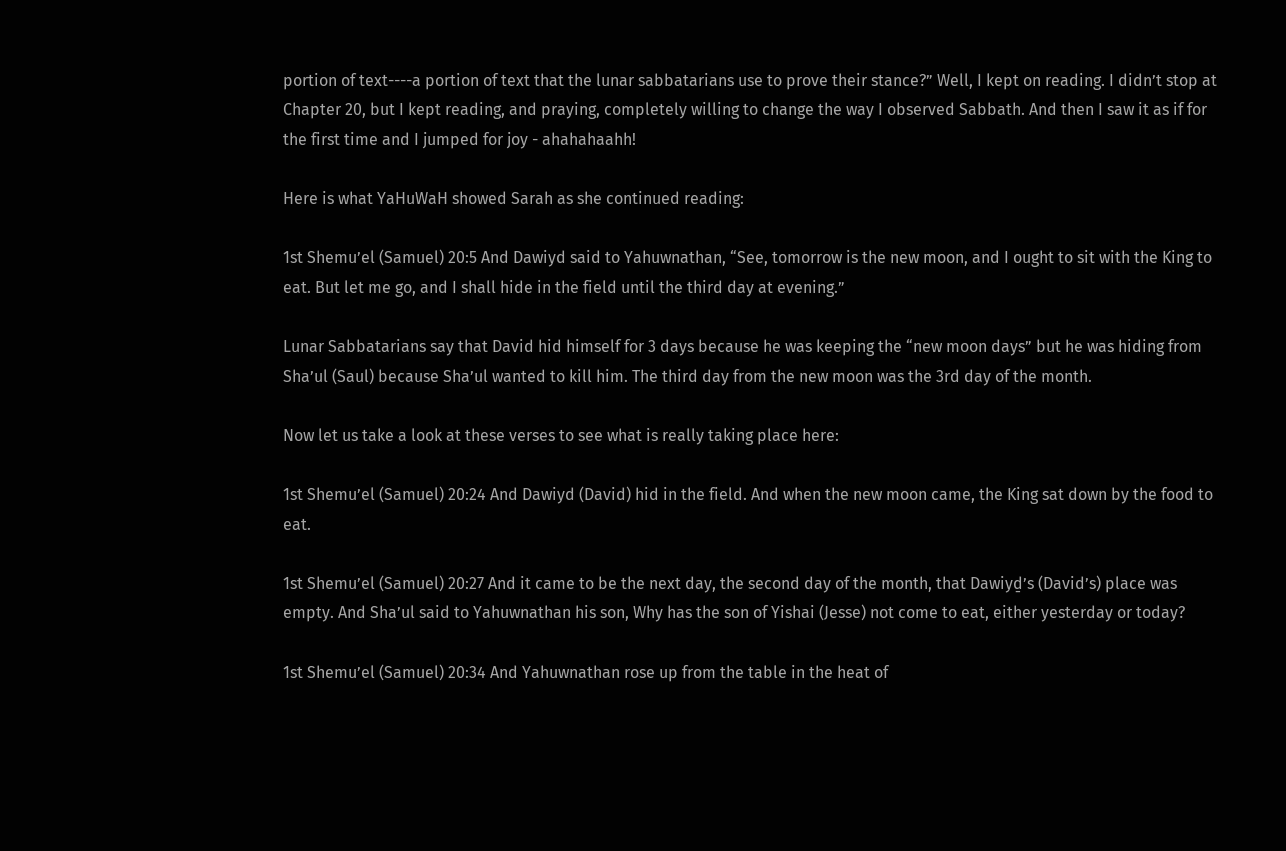portion of text----a portion of text that the lunar sabbatarians use to prove their stance?” Well, I kept on reading. I didn’t stop at Chapter 20, but I kept reading, and praying, completely willing to change the way I observed Sabbath. And then I saw it as if for the first time and I jumped for joy - ahahahaahh!

Here is what YaHuWaH showed Sarah as she continued reading:

1st Shemu’el (Samuel) 20:5 And Dawiyd said to Yahuwnathan, “See, tomorrow is the new moon, and I ought to sit with the King to eat. But let me go, and I shall hide in the field until the third day at evening.”

Lunar Sabbatarians say that David hid himself for 3 days because he was keeping the “new moon days” but he was hiding from Sha’ul (Saul) because Sha’ul wanted to kill him. The third day from the new moon was the 3rd day of the month.

Now let us take a look at these verses to see what is really taking place here:

1st Shemu’el (Samuel) 20:24 And Dawiyd (David) hid in the field. And when the new moon came, the King sat down by the food to eat.

1st Shemu’el (Samuel) 20:27 And it came to be the next day, the second day of the month, that Dawiyḏ’s (David’s) place was empty. And Shaʼul said to Yahuwnathan his son, Why has the son of Yishai (Jesse) not come to eat, either yesterday or today?

1st Shemu’el (Samuel) 20:34 And Yahuwnathan rose up from the table in the heat of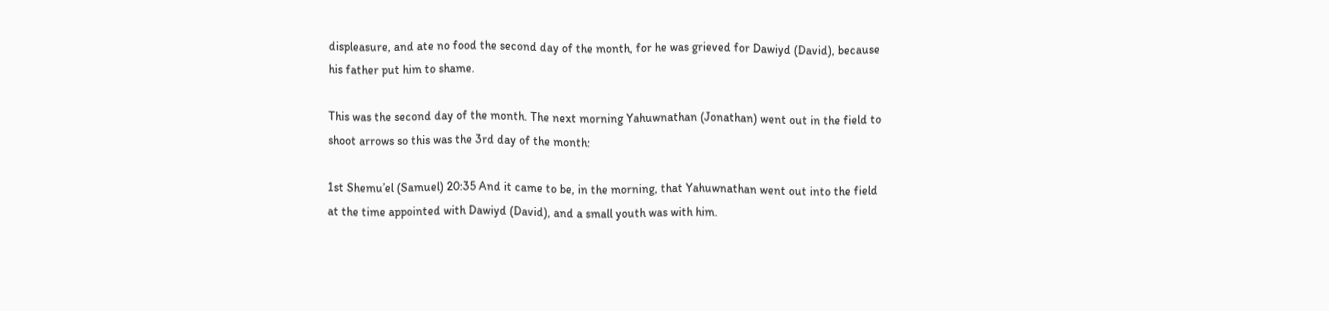displeasure, and ate no food the second day of the month, for he was grieved for Dawiyd (David), because his father put him to shame.

This was the second day of the month. The next morning Yahuwnathan (Jonathan) went out in the field to shoot arrows so this was the 3rd day of the month:

1st Shemu’el (Samuel) 20:35 And it came to be, in the morning, that Yahuwnathan went out into the field at the time appointed with Dawiyd (David), and a small youth was with him.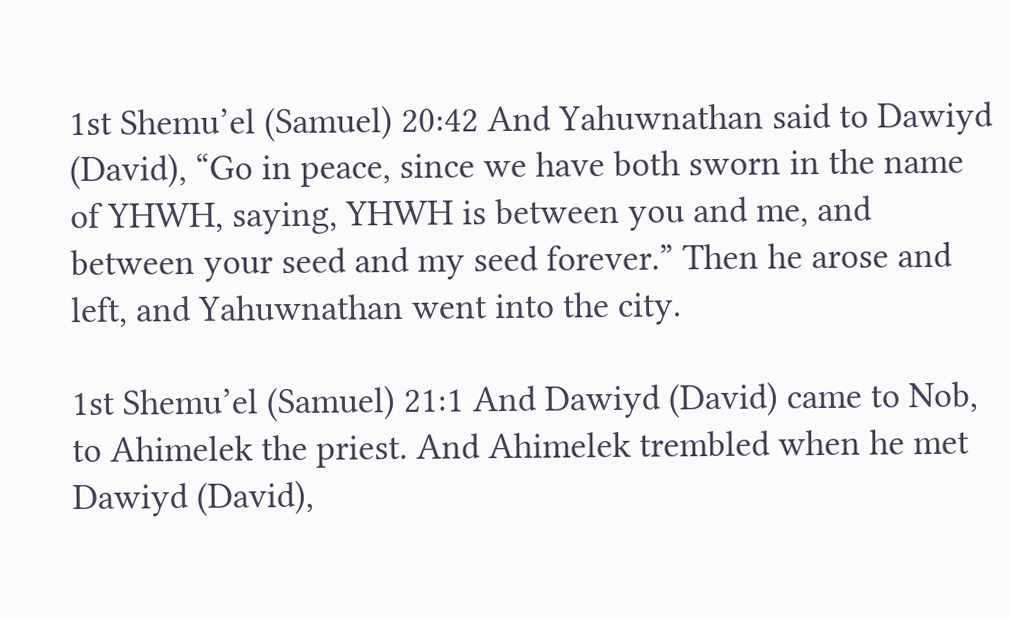1st Shemu’el (Samuel) 20:42 And Yahuwnathan said to Dawiyd (David), “Go in peace, since we have both sworn in the name of YHWH, saying, YHWH is between you and me, and between your seed and my seed forever.” Then he arose and left, and Yahuwnathan went into the city.

1st Shemu’el (Samuel) 21:1 And Dawiyd (David) came to Nob, to Ahimelek the priest. And Ahimelek trembled when he met Dawiyd (David),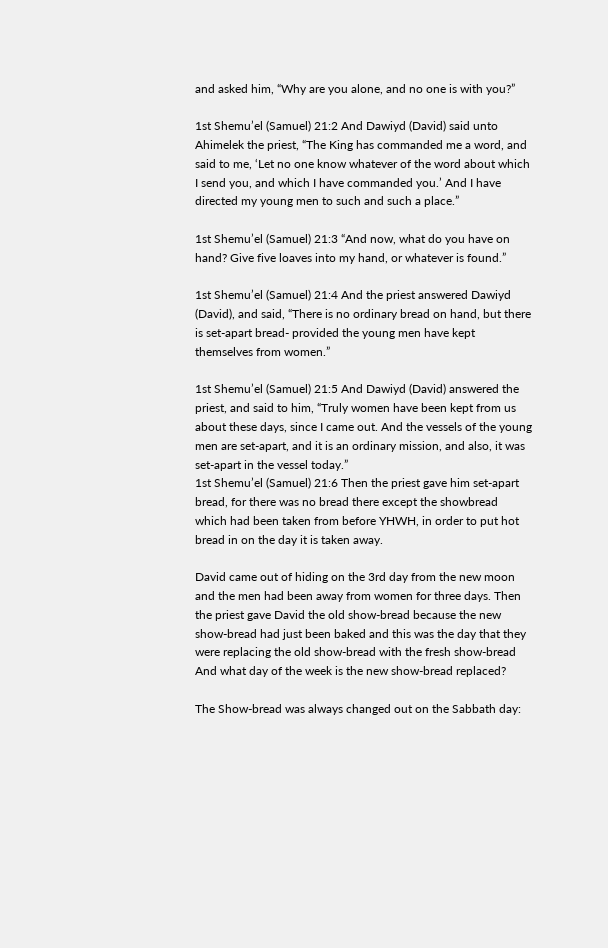and asked him, “Why are you alone, and no one is with you?”

1st Shemu’el (Samuel) 21:2 And Dawiyd (David) said unto Ahimelek the priest, “The King has commanded me a word, and said to me, ‘Let no one know whatever of the word about which I send you, and which I have commanded you.’ And I have directed my young men to such and such a place.”

1st Shemu’el (Samuel) 21:3 “And now, what do you have on hand? Give five loaves into my hand, or whatever is found.”

1st Shemu’el (Samuel) 21:4 And the priest answered Dawiyd (David), and said, “There is no ordinary bread on hand, but there is set-apart bread- provided the young men have kept themselves from women.”

1st Shemu’el (Samuel) 21:5 And Dawiyd (David) answered the priest, and said to him, “Truly women have been kept from us about these days, since I came out. And the vessels of the young men are set-apart, and it is an ordinary mission, and also, it was set-apart in the vessel today.”
1st Shemu’el (Samuel) 21:6 Then the priest gave him set-apart bread, for there was no bread there except the showbread which had been taken from before YHWH, in order to put hot bread in on the day it is taken away.

David came out of hiding on the 3rd day from the new moon and the men had been away from women for three days. Then the priest gave David the old show-bread because the new show-bread had just been baked and this was the day that they were replacing the old show-bread with the fresh show-bread  And what day of the week is the new show-bread replaced?

The Show-bread was always changed out on the Sabbath day: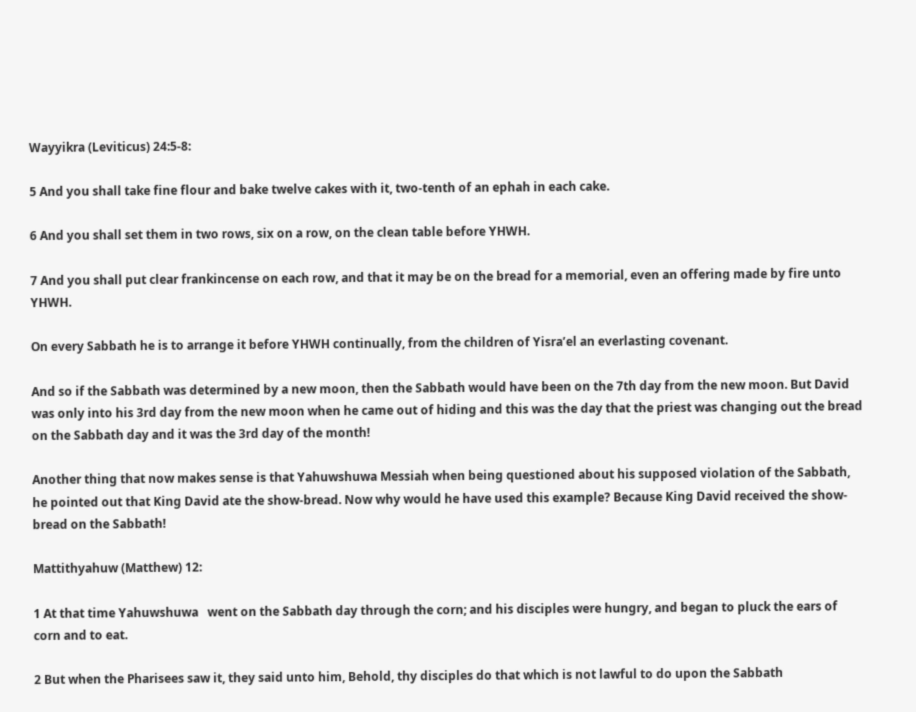Wayyikra (Leviticus) 24:5-8:

5 And you shall take fine flour and bake twelve cakes with it, two-tenth of an ephah in each cake.

6 And you shall set them in two rows, six on a row, on the clean table before YHWH.

7 And you shall put clear frankincense on each row, and that it may be on the bread for a memorial, even an offering made by fire unto YHWH.

On every Sabbath he is to arrange it before YHWH continually, from the children of Yisra’el an everlasting covenant.

And so if the Sabbath was determined by a new moon, then the Sabbath would have been on the 7th day from the new moon. But David was only into his 3rd day from the new moon when he came out of hiding and this was the day that the priest was changing out the bread on the Sabbath day and it was the 3rd day of the month!

Another thing that now makes sense is that Yahuwshuwa Messiah when being questioned about his supposed violation of the Sabbath, he pointed out that King David ate the show-bread. Now why would he have used this example? Because King David received the show-bread on the Sabbath!

Mattithyahuw (Matthew) 12:

1 At that time Yahuwshuwa   went on the Sabbath day through the corn; and his disciples were hungry, and began to pluck the ears of corn and to eat.

2 But when the Pharisees saw it, they said unto him, Behold, thy disciples do that which is not lawful to do upon the Sabbath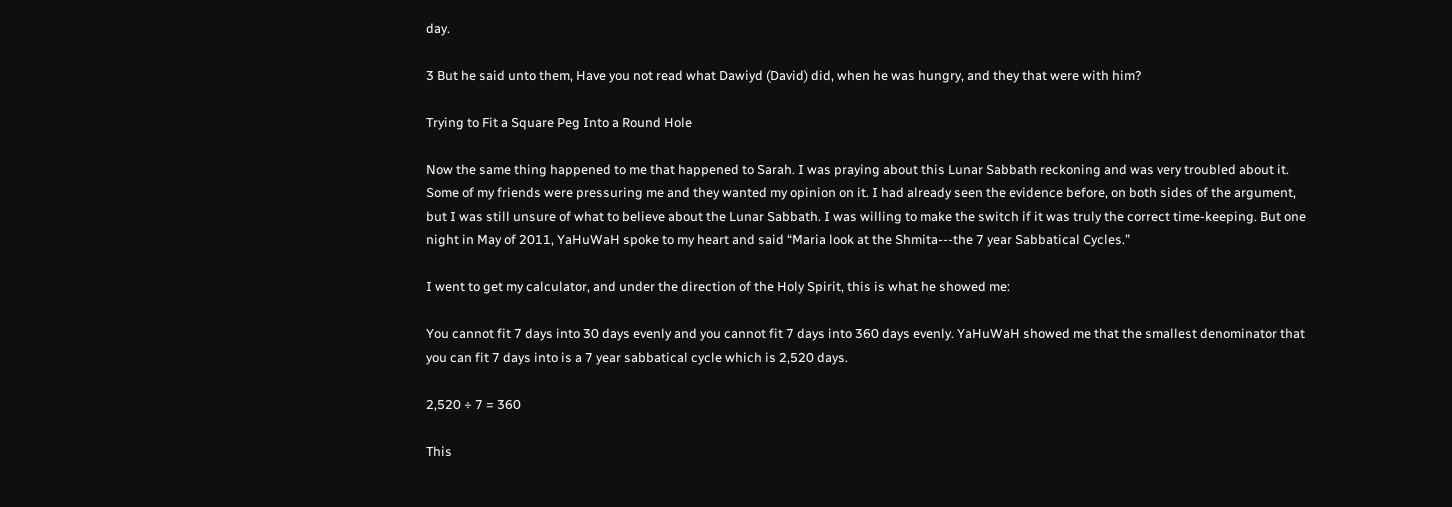day.

3 But he said unto them, Have you not read what Dawiyd (David) did, when he was hungry, and they that were with him?

Trying to Fit a Square Peg Into a Round Hole

Now the same thing happened to me that happened to Sarah. I was praying about this Lunar Sabbath reckoning and was very troubled about it. Some of my friends were pressuring me and they wanted my opinion on it. I had already seen the evidence before, on both sides of the argument, but I was still unsure of what to believe about the Lunar Sabbath. I was willing to make the switch if it was truly the correct time-keeping. But one night in May of 2011, YaHuWaH spoke to my heart and said “Maria look at the Shmita---the 7 year Sabbatical Cycles.”

I went to get my calculator, and under the direction of the Holy Spirit, this is what he showed me:

You cannot fit 7 days into 30 days evenly and you cannot fit 7 days into 360 days evenly. YaHuWaH showed me that the smallest denominator that you can fit 7 days into is a 7 year sabbatical cycle which is 2,520 days.

2,520 ÷ 7 = 360

This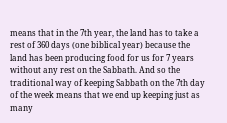means that in the 7th year, the land has to take a rest of 360 days (one biblical year) because the land has been producing food for us for 7 years without any rest on the Sabbath. And so the traditional way of keeping Sabbath on the 7th day of the week means that we end up keeping just as many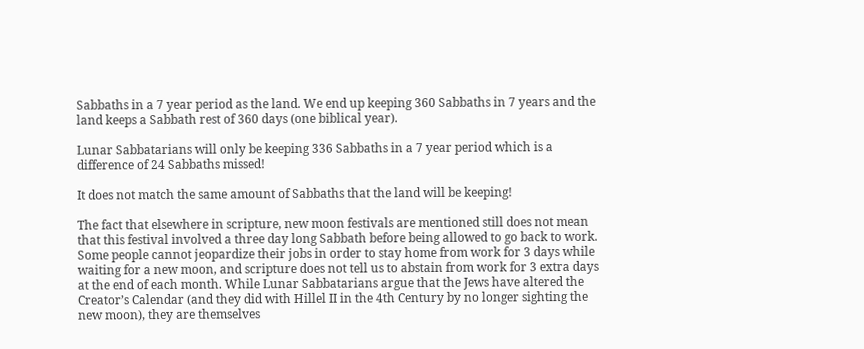Sabbaths in a 7 year period as the land. We end up keeping 360 Sabbaths in 7 years and the land keeps a Sabbath rest of 360 days (one biblical year).

Lunar Sabbatarians will only be keeping 336 Sabbaths in a 7 year period which is a difference of 24 Sabbaths missed!

It does not match the same amount of Sabbaths that the land will be keeping!

The fact that elsewhere in scripture, new moon festivals are mentioned still does not mean that this festival involved a three day long Sabbath before being allowed to go back to work. Some people cannot jeopardize their jobs in order to stay home from work for 3 days while waiting for a new moon, and scripture does not tell us to abstain from work for 3 extra days at the end of each month. While Lunar Sabbatarians argue that the Jews have altered the Creator’s Calendar (and they did with Hillel II in the 4th Century by no longer sighting the new moon), they are themselves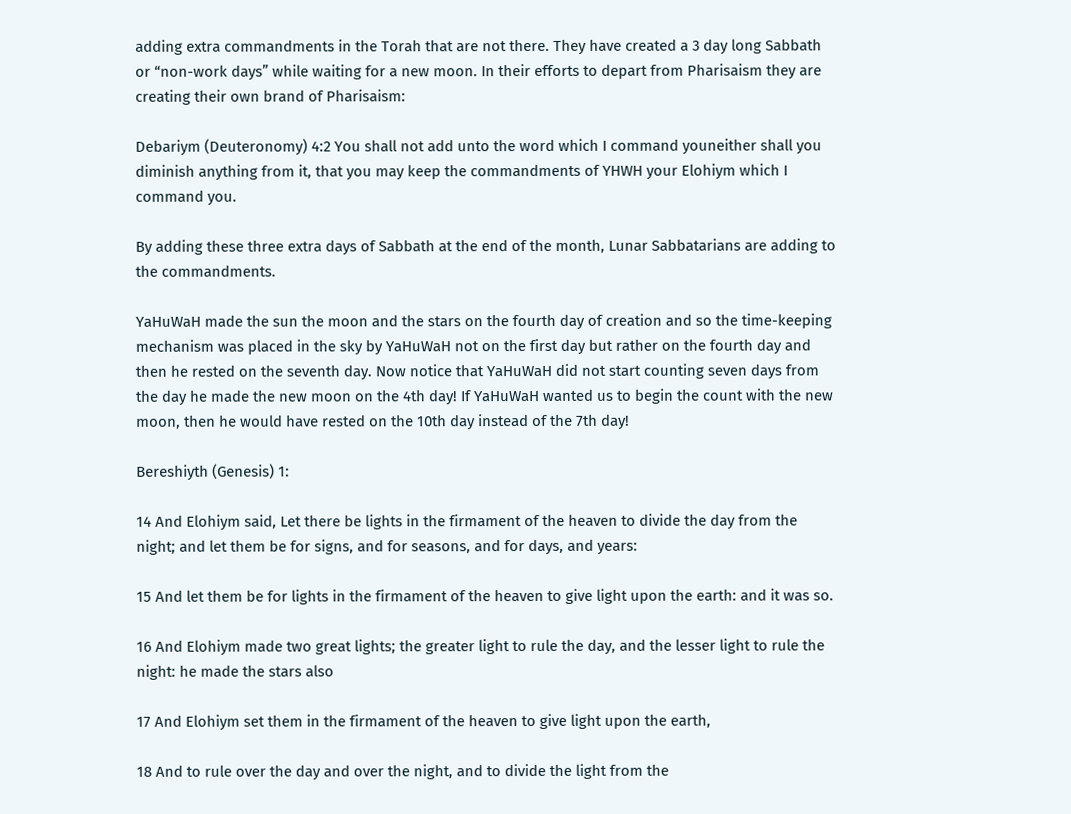adding extra commandments in the Torah that are not there. They have created a 3 day long Sabbath or “non-work days” while waiting for a new moon. In their efforts to depart from Pharisaism they are creating their own brand of Pharisaism:

Debariym (Deuteronomy) 4:2 You shall not add unto the word which I command youneither shall you diminish anything from it, that you may keep the commandments of YHWH your Elohiym which I command you.

By adding these three extra days of Sabbath at the end of the month, Lunar Sabbatarians are adding to the commandments.

YaHuWaH made the sun the moon and the stars on the fourth day of creation and so the time-keeping mechanism was placed in the sky by YaHuWaH not on the first day but rather on the fourth day and then he rested on the seventh day. Now notice that YaHuWaH did not start counting seven days from the day he made the new moon on the 4th day! If YaHuWaH wanted us to begin the count with the new moon, then he would have rested on the 10th day instead of the 7th day!

Bereshiyth (Genesis) 1:

14 And Elohiym said, Let there be lights in the firmament of the heaven to divide the day from the night; and let them be for signs, and for seasons, and for days, and years:

15 And let them be for lights in the firmament of the heaven to give light upon the earth: and it was so.

16 And Elohiym made two great lights; the greater light to rule the day, and the lesser light to rule the night: he made the stars also

17 And Elohiym set them in the firmament of the heaven to give light upon the earth,

18 And to rule over the day and over the night, and to divide the light from the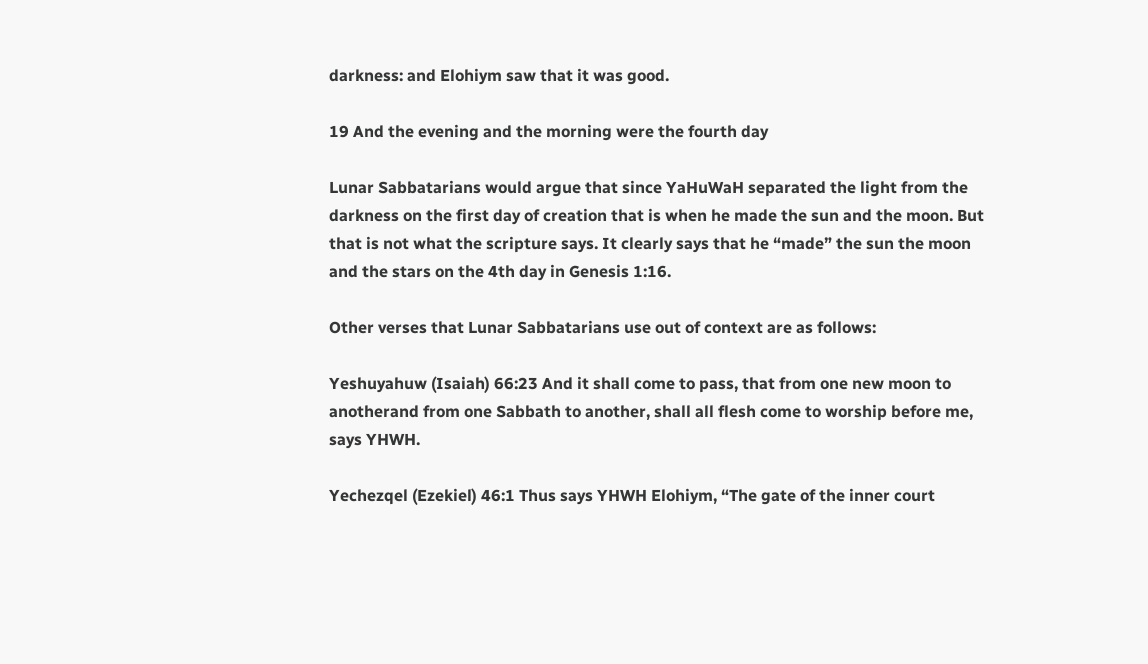darkness: and Elohiym saw that it was good.

19 And the evening and the morning were the fourth day

Lunar Sabbatarians would argue that since YaHuWaH separated the light from the darkness on the first day of creation that is when he made the sun and the moon. But that is not what the scripture says. It clearly says that he “made” the sun the moon and the stars on the 4th day in Genesis 1:16.

Other verses that Lunar Sabbatarians use out of context are as follows:

Yeshuyahuw (Isaiah) 66:23 And it shall come to pass, that from one new moon to anotherand from one Sabbath to another, shall all flesh come to worship before me, says YHWH.

Yechezqel (Ezekiel) 46:1 Thus says YHWH Elohiym, “The gate of the inner court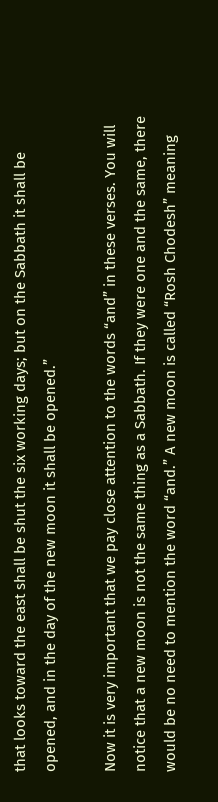that looks toward the east shall be shut the six working days; but on the Sabbath it shall be opened, and in the day of the new moon it shall be opened.”

Now it is very important that we pay close attention to the words “and” in these verses. You will notice that a new moon is not the same thing as a Sabbath. If they were one and the same, there would be no need to mention the word “and.” A new moon is called “Rosh Chodesh” meaning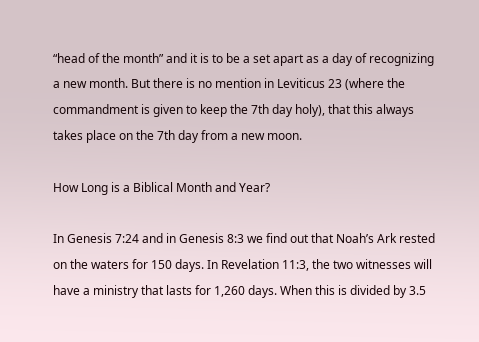“head of the month” and it is to be a set apart as a day of recognizing a new month. But there is no mention in Leviticus 23 (where the commandment is given to keep the 7th day holy), that this always takes place on the 7th day from a new moon.

How Long is a Biblical Month and Year?

In Genesis 7:24 and in Genesis 8:3 we find out that Noah’s Ark rested on the waters for 150 days. In Revelation 11:3, the two witnesses will have a ministry that lasts for 1,260 days. When this is divided by 3.5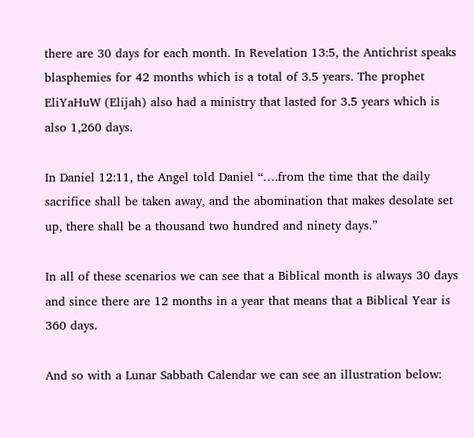there are 30 days for each month. In Revelation 13:5, the Antichrist speaks blasphemies for 42 months which is a total of 3.5 years. The prophet EliYaHuW (Elijah) also had a ministry that lasted for 3.5 years which is also 1,260 days.

In Daniel 12:11, the Angel told Daniel “….from the time that the daily sacrifice shall be taken away, and the abomination that makes desolate set up, there shall be a thousand two hundred and ninety days.”

In all of these scenarios we can see that a Biblical month is always 30 days and since there are 12 months in a year that means that a Biblical Year is 360 days.

And so with a Lunar Sabbath Calendar we can see an illustration below: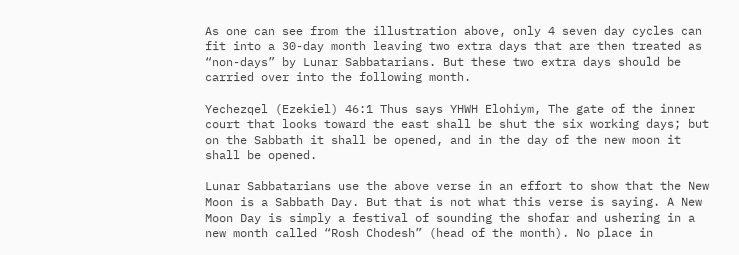As one can see from the illustration above, only 4 seven day cycles can fit into a 30-day month leaving two extra days that are then treated as “non-days” by Lunar Sabbatarians. But these two extra days should be carried over into the following month.

Yechezqel (Ezekiel) 46:1 Thus says YHWH Elohiym, The gate of the inner court that looks toward the east shall be shut the six working days; but on the Sabbath it shall be opened, and in the day of the new moon it shall be opened.

Lunar Sabbatarians use the above verse in an effort to show that the New Moon is a Sabbath Day. But that is not what this verse is saying. A New Moon Day is simply a festival of sounding the shofar and ushering in a new month called “Rosh Chodesh” (head of the month). No place in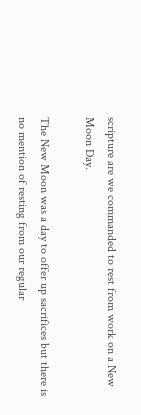scripture are we commanded to rest from work on a New Moon Day.

The New Moon was a day to offer up sacrifices but there is no mention of resting from our regular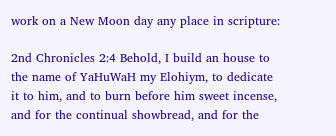work on a New Moon day any place in scripture:

2nd Chronicles 2:4 Behold, I build an house to the name of YaHuWaH my Elohiym, to dedicate it to him, and to burn before him sweet incense, and for the continual showbread, and for the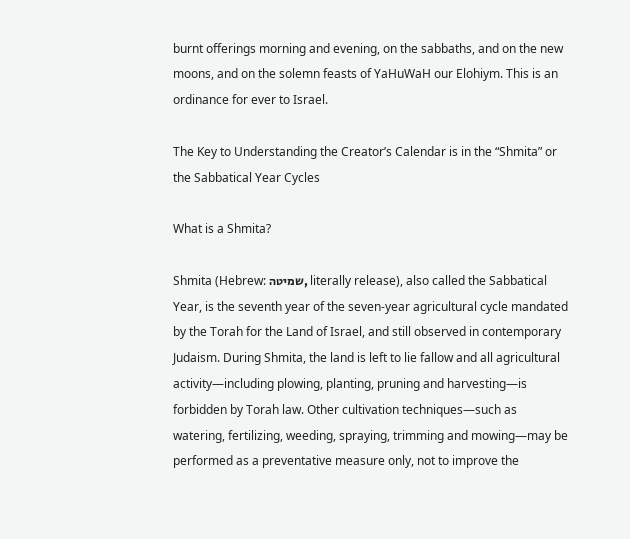burnt offerings morning and evening, on the sabbaths, and on the new moons, and on the solemn feasts of YaHuWaH our Elohiym. This is an ordinance for ever to Israel.

The Key to Understanding the Creator’s Calendar is in the “Shmita” or the Sabbatical Year Cycles

What is a Shmita?

Shmita (Hebrew: שמיטה, literally release), also called the Sabbatical Year, is the seventh year of the seven-year agricultural cycle mandated by the Torah for the Land of Israel, and still observed in contemporary Judaism. During Shmita, the land is left to lie fallow and all agricultural activity—including plowing, planting, pruning and harvesting—is forbidden by Torah law. Other cultivation techniques—such as watering, fertilizing, weeding, spraying, trimming and mowing—may be performed as a preventative measure only, not to improve the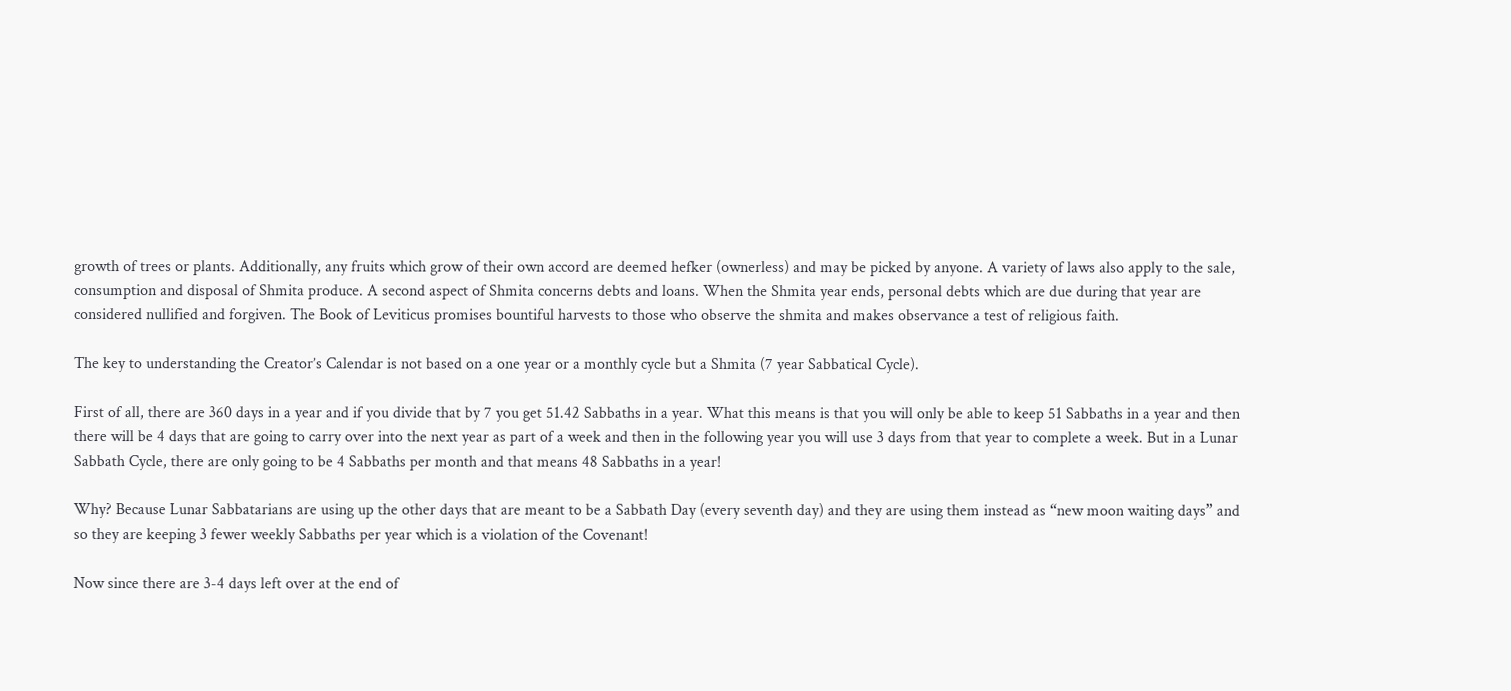growth of trees or plants. Additionally, any fruits which grow of their own accord are deemed hefker (ownerless) and may be picked by anyone. A variety of laws also apply to the sale, consumption and disposal of Shmita produce. A second aspect of Shmita concerns debts and loans. When the Shmita year ends, personal debts which are due during that year are considered nullified and forgiven. The Book of Leviticus promises bountiful harvests to those who observe the shmita and makes observance a test of religious faith.

The key to understanding the Creator’s Calendar is not based on a one year or a monthly cycle but a Shmita (7 year Sabbatical Cycle).

First of all, there are 360 days in a year and if you divide that by 7 you get 51.42 Sabbaths in a year. What this means is that you will only be able to keep 51 Sabbaths in a year and then there will be 4 days that are going to carry over into the next year as part of a week and then in the following year you will use 3 days from that year to complete a week. But in a Lunar Sabbath Cycle, there are only going to be 4 Sabbaths per month and that means 48 Sabbaths in a year!

Why? Because Lunar Sabbatarians are using up the other days that are meant to be a Sabbath Day (every seventh day) and they are using them instead as “new moon waiting days” and so they are keeping 3 fewer weekly Sabbaths per year which is a violation of the Covenant!

Now since there are 3-4 days left over at the end of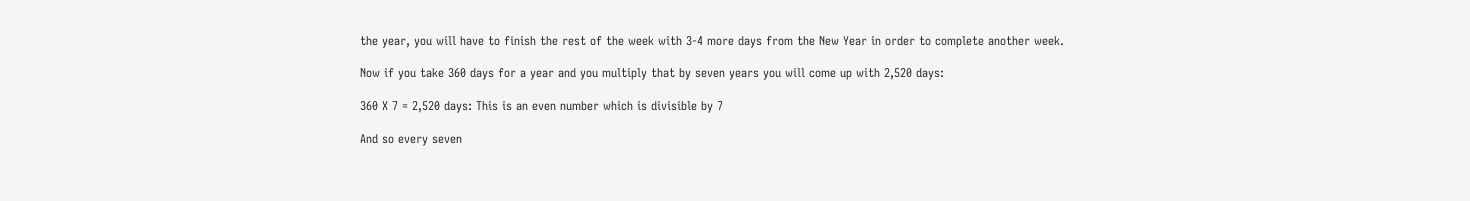the year, you will have to finish the rest of the week with 3-4 more days from the New Year in order to complete another week.

Now if you take 360 days for a year and you multiply that by seven years you will come up with 2,520 days:

360 X 7 = 2,520 days: This is an even number which is divisible by 7

And so every seven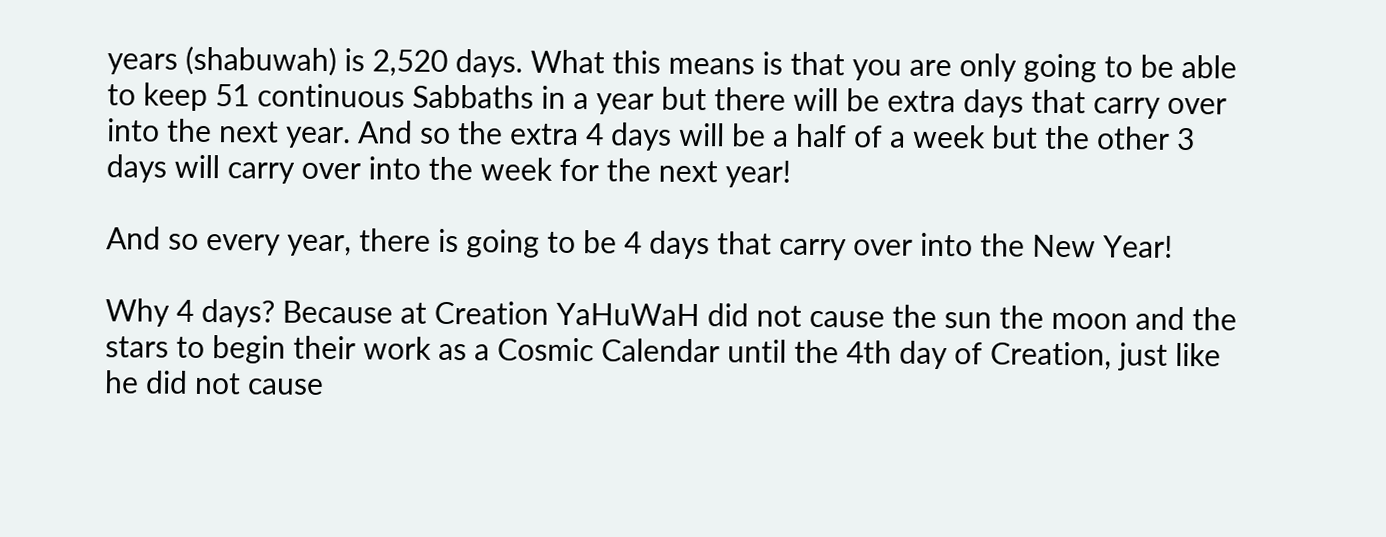years (shabuwah) is 2,520 days. What this means is that you are only going to be able to keep 51 continuous Sabbaths in a year but there will be extra days that carry over into the next year. And so the extra 4 days will be a half of a week but the other 3 days will carry over into the week for the next year!

And so every year, there is going to be 4 days that carry over into the New Year!

Why 4 days? Because at Creation YaHuWaH did not cause the sun the moon and the stars to begin their work as a Cosmic Calendar until the 4th day of Creation, just like he did not cause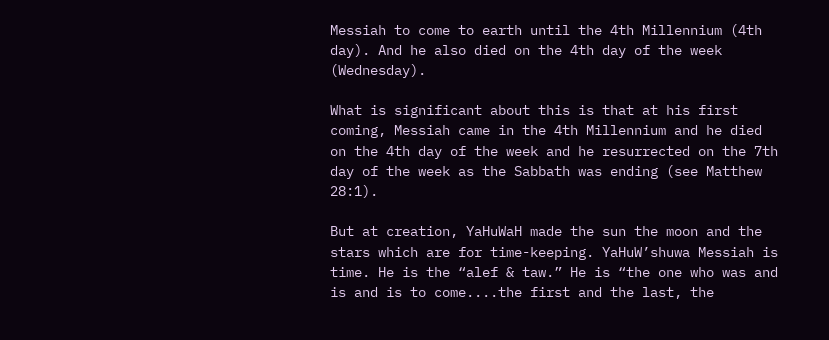Messiah to come to earth until the 4th Millennium (4th day). And he also died on the 4th day of the week (Wednesday).

What is significant about this is that at his first coming, Messiah came in the 4th Millennium and he died on the 4th day of the week and he resurrected on the 7th day of the week as the Sabbath was ending (see Matthew 28:1).

But at creation, YaHuWaH made the sun the moon and the stars which are for time-keeping. YaHuW’shuwa Messiah is time. He is the “alef & taw.” He is “the one who was and is and is to come....the first and the last, the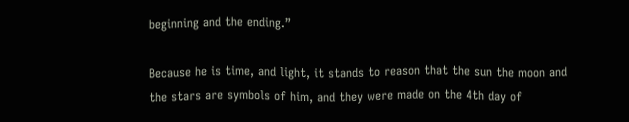beginning and the ending.”

Because he is time, and light, it stands to reason that the sun the moon and the stars are symbols of him, and they were made on the 4th day of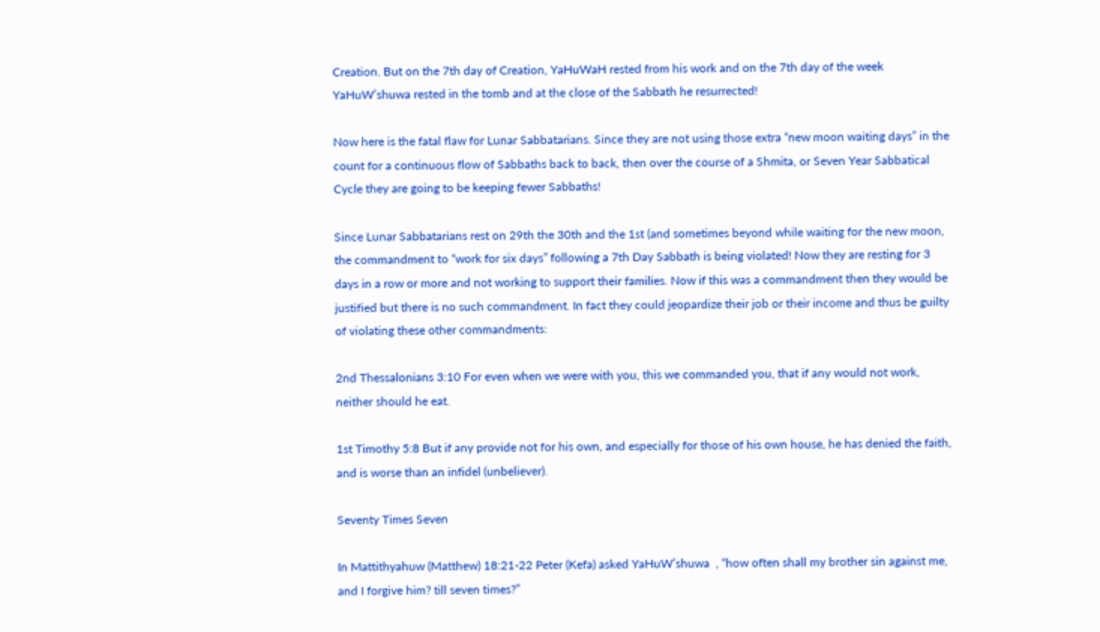Creation. But on the 7th day of Creation, YaHuWaH rested from his work and on the 7th day of the week YaHuW’shuwa rested in the tomb and at the close of the Sabbath he resurrected!

Now here is the fatal flaw for Lunar Sabbatarians. Since they are not using those extra “new moon waiting days” in the count for a continuous flow of Sabbaths back to back, then over the course of a Shmita, or Seven Year Sabbatical Cycle they are going to be keeping fewer Sabbaths!

Since Lunar Sabbatarians rest on 29th the 30th and the 1st (and sometimes beyond while waiting for the new moon, the commandment to “work for six days” following a 7th Day Sabbath is being violated! Now they are resting for 3 days in a row or more and not working to support their families. Now if this was a commandment then they would be justified but there is no such commandment. In fact they could jeopardize their job or their income and thus be guilty of violating these other commandments:

2nd Thessalonians 3:10 For even when we were with you, this we commanded you, that if any would not work, neither should he eat.

1st Timothy 5:8 But if any provide not for his own, and especially for those of his own house, he has denied the faith, and is worse than an infidel (unbeliever).

Seventy Times Seven

In Mattithyahuw (Matthew) 18:21-22 Peter (Kefa) asked YaHuW’shuwa  , “how often shall my brother sin against me, and I forgive him? till seven times?”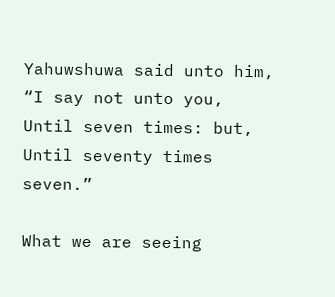Yahuwshuwa said unto him, “I say not unto you, Until seven times: but, Until seventy times seven.”

What we are seeing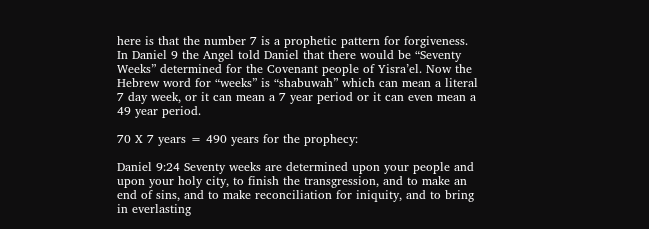here is that the number 7 is a prophetic pattern for forgiveness. In Daniel 9 the Angel told Daniel that there would be “Seventy Weeks” determined for the Covenant people of Yisra’el. Now the Hebrew word for “weeks” is “shabuwah” which can mean a literal 7 day week, or it can mean a 7 year period or it can even mean a 49 year period.

70 X 7 years = 490 years for the prophecy:

Daniel 9:24 Seventy weeks are determined upon your people and upon your holy city, to finish the transgression, and to make an end of sins, and to make reconciliation for iniquity, and to bring in everlasting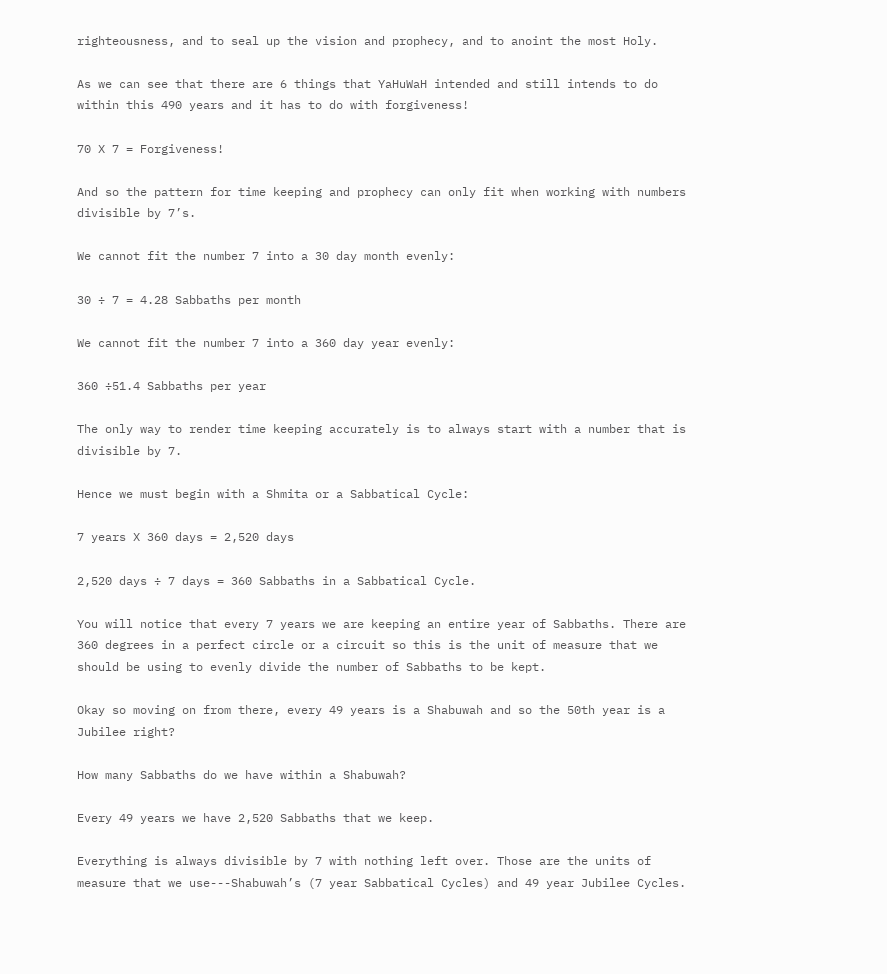righteousness, and to seal up the vision and prophecy, and to anoint the most Holy.

As we can see that there are 6 things that YaHuWaH intended and still intends to do within this 490 years and it has to do with forgiveness!

70 X 7 = Forgiveness!

And so the pattern for time keeping and prophecy can only fit when working with numbers divisible by 7’s.

We cannot fit the number 7 into a 30 day month evenly:

30 ÷ 7 = 4.28 Sabbaths per month

We cannot fit the number 7 into a 360 day year evenly:

360 ÷51.4 Sabbaths per year

The only way to render time keeping accurately is to always start with a number that is divisible by 7.

Hence we must begin with a Shmita or a Sabbatical Cycle:

7 years X 360 days = 2,520 days

2,520 days ÷ 7 days = 360 Sabbaths in a Sabbatical Cycle.

You will notice that every 7 years we are keeping an entire year of Sabbaths. There are 360 degrees in a perfect circle or a circuit so this is the unit of measure that we should be using to evenly divide the number of Sabbaths to be kept.

Okay so moving on from there, every 49 years is a Shabuwah and so the 50th year is a Jubilee right?

How many Sabbaths do we have within a Shabuwah?

Every 49 years we have 2,520 Sabbaths that we keep.

Everything is always divisible by 7 with nothing left over. Those are the units of measure that we use---Shabuwah’s (7 year Sabbatical Cycles) and 49 year Jubilee Cycles.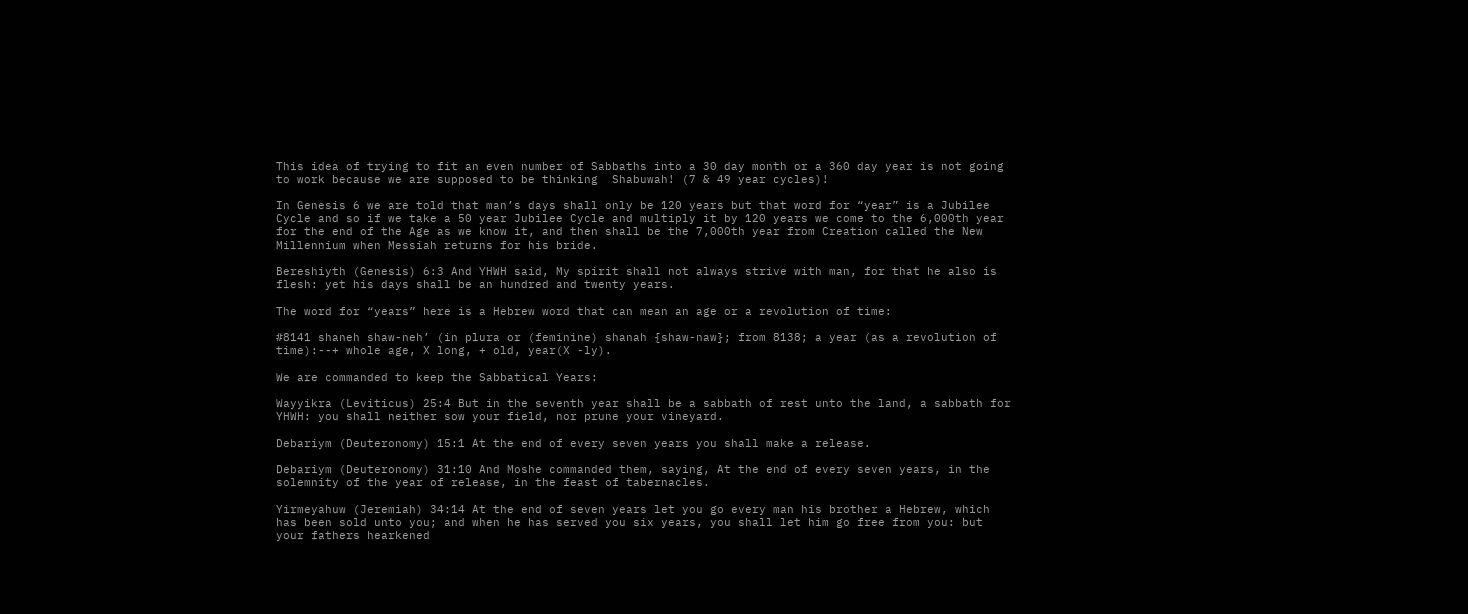This idea of trying to fit an even number of Sabbaths into a 30 day month or a 360 day year is not going to work because we are supposed to be thinking  Shabuwah! (7 & 49 year cycles)!

In Genesis 6 we are told that man’s days shall only be 120 years but that word for “year” is a Jubilee Cycle and so if we take a 50 year Jubilee Cycle and multiply it by 120 years we come to the 6,000th year for the end of the Age as we know it, and then shall be the 7,000th year from Creation called the New Millennium when Messiah returns for his bride.

Bereshiyth (Genesis) 6:3 And YHWH said, My spirit shall not always strive with man, for that he also is flesh: yet his days shall be an hundred and twenty years.

The word for “years” here is a Hebrew word that can mean an age or a revolution of time:

#8141 shaneh shaw-neh’ (in plura or (feminine) shanah {shaw-naw}; from 8138; a year (as a revolution of time):--+ whole age, X long, + old, year(X -ly).

We are commanded to keep the Sabbatical Years:

Wayyikra (Leviticus) 25:4 But in the seventh year shall be a sabbath of rest unto the land, a sabbath for YHWH: you shall neither sow your field, nor prune your vineyard.

Debariym (Deuteronomy) 15:1 At the end of every seven years you shall make a release.

Debariym (Deuteronomy) 31:10 And Moshe commanded them, saying, At the end of every seven years, in the solemnity of the year of release, in the feast of tabernacles.

Yirmeyahuw (Jeremiah) 34:14 At the end of seven years let you go every man his brother a Hebrew, which has been sold unto you; and when he has served you six years, you shall let him go free from you: but your fathers hearkened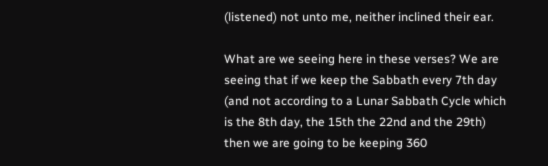(listened) not unto me, neither inclined their ear.

What are we seeing here in these verses? We are seeing that if we keep the Sabbath every 7th day (and not according to a Lunar Sabbath Cycle which is the 8th day, the 15th the 22nd and the 29th) then we are going to be keeping 360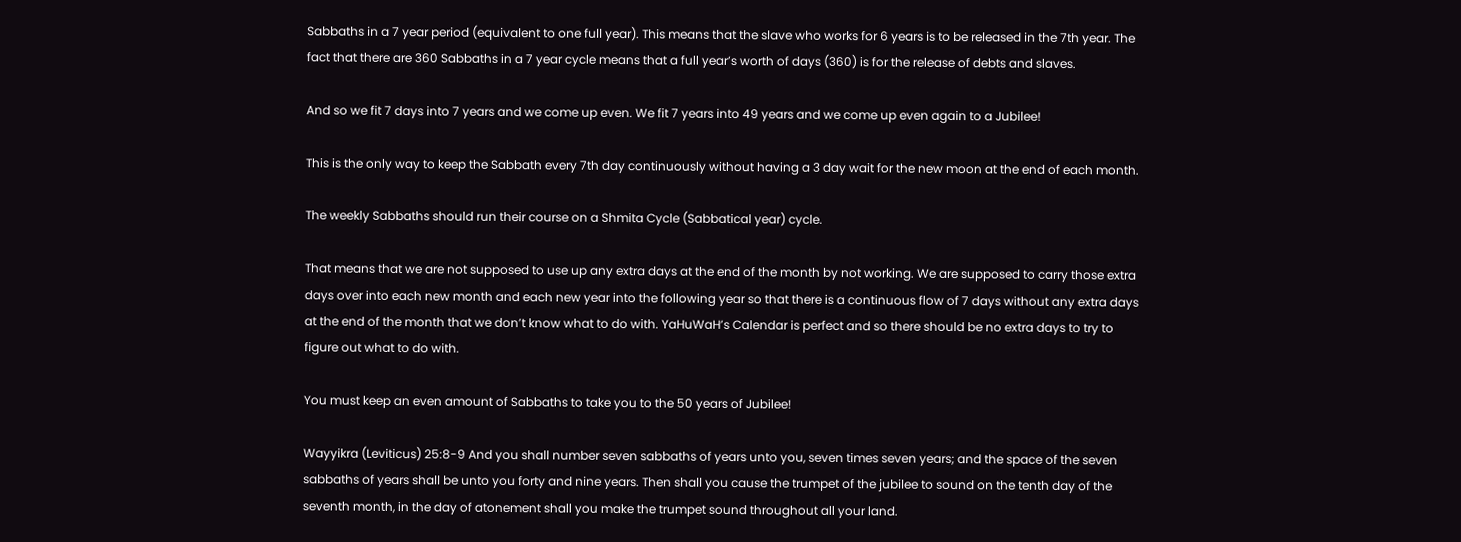Sabbaths in a 7 year period (equivalent to one full year). This means that the slave who works for 6 years is to be released in the 7th year. The fact that there are 360 Sabbaths in a 7 year cycle means that a full year’s worth of days (360) is for the release of debts and slaves.

And so we fit 7 days into 7 years and we come up even. We fit 7 years into 49 years and we come up even again to a Jubilee!

This is the only way to keep the Sabbath every 7th day continuously without having a 3 day wait for the new moon at the end of each month.

The weekly Sabbaths should run their course on a Shmita Cycle (Sabbatical year) cycle.

That means that we are not supposed to use up any extra days at the end of the month by not working. We are supposed to carry those extra days over into each new month and each new year into the following year so that there is a continuous flow of 7 days without any extra days at the end of the month that we don’t know what to do with. YaHuWaH’s Calendar is perfect and so there should be no extra days to try to figure out what to do with.

You must keep an even amount of Sabbaths to take you to the 50 years of Jubilee!

Wayyikra (Leviticus) 25:8-9 And you shall number seven sabbaths of years unto you, seven times seven years; and the space of the seven sabbaths of years shall be unto you forty and nine years. Then shall you cause the trumpet of the jubilee to sound on the tenth day of the seventh month, in the day of atonement shall you make the trumpet sound throughout all your land.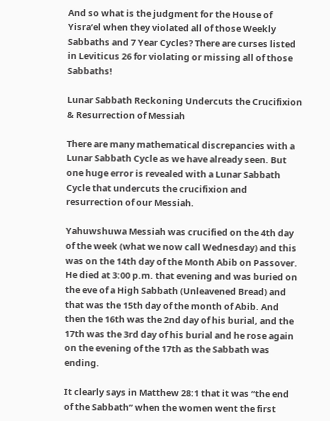And so what is the judgment for the House of Yisra’el when they violated all of those Weekly Sabbaths and 7 Year Cycles? There are curses listed in Leviticus 26 for violating or missing all of those Sabbaths!

Lunar Sabbath Reckoning Undercuts the Crucifixion & Resurrection of Messiah

There are many mathematical discrepancies with a Lunar Sabbath Cycle as we have already seen. But one huge error is revealed with a Lunar Sabbath Cycle that undercuts the crucifixion and resurrection of our Messiah.

Yahuwshuwa Messiah was crucified on the 4th day of the week (what we now call Wednesday) and this was on the 14th day of the Month Abib on Passover. He died at 3:00 p.m. that evening and was buried on the eve of a High Sabbath (Unleavened Bread) and that was the 15th day of the month of Abib. And then the 16th was the 2nd day of his burial, and the 17th was the 3rd day of his burial and he rose again on the evening of the 17th as the Sabbath was ending.

It clearly says in Matthew 28:1 that it was “the end of the Sabbath” when the women went the first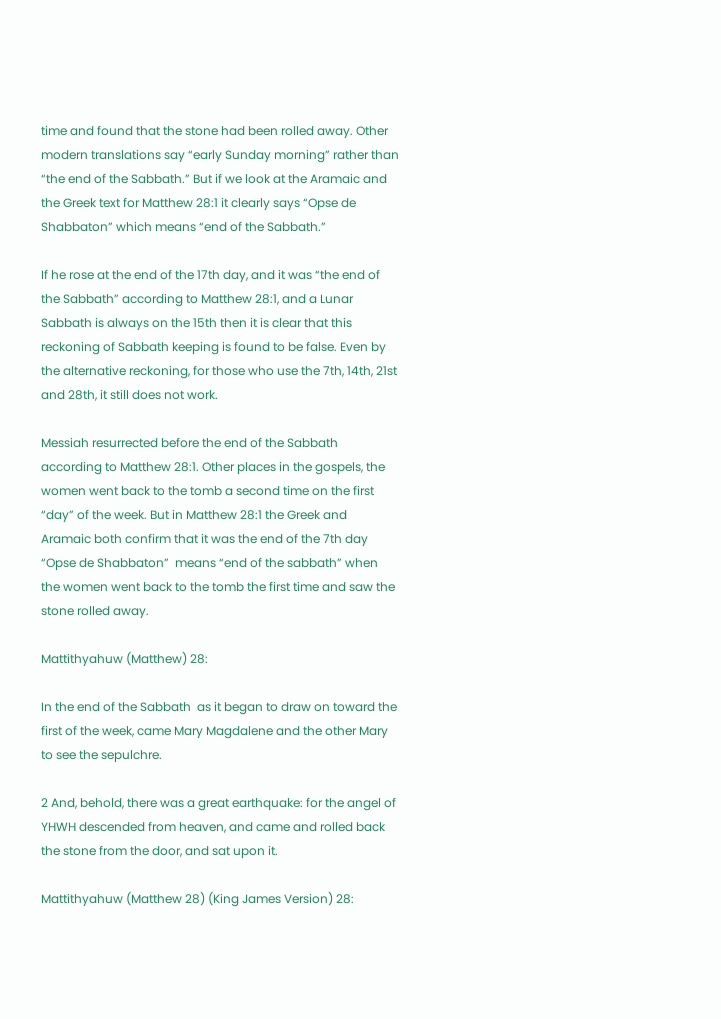time and found that the stone had been rolled away. Other modern translations say “early Sunday morning” rather than “the end of the Sabbath.” But if we look at the Aramaic and the Greek text for Matthew 28:1 it clearly says “Opse de Shabbaton” which means “end of the Sabbath.”

If he rose at the end of the 17th day, and it was “the end of the Sabbath” according to Matthew 28:1, and a Lunar Sabbath is always on the 15th then it is clear that this reckoning of Sabbath keeping is found to be false. Even by the alternative reckoning, for those who use the 7th, 14th, 21st and 28th, it still does not work.

Messiah resurrected before the end of the Sabbath according to Matthew 28:1. Other places in the gospels, the women went back to the tomb a second time on the first “day” of the week. But in Matthew 28:1 the Greek and Aramaic both confirm that it was the end of the 7th day “Opse de Shabbaton”  means “end of the sabbath” when the women went back to the tomb the first time and saw the stone rolled away.

Mattithyahuw (Matthew) 28:

In the end of the Sabbath  as it began to draw on toward the first of the week, came Mary Magdalene and the other Mary to see the sepulchre.

2 And, behold, there was a great earthquake: for the angel of YHWH descended from heaven, and came and rolled back the stone from the door, and sat upon it.

Mattithyahuw (Matthew 28) (King James Version) 28: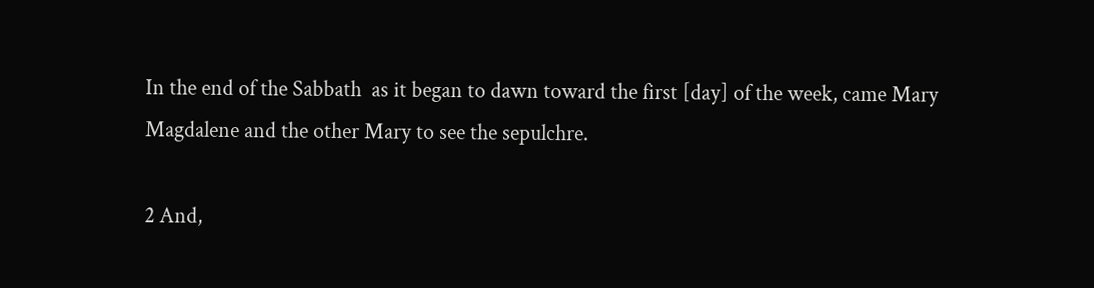In the end of the Sabbath  as it began to dawn toward the first [day] of the week, came Mary Magdalene and the other Mary to see the sepulchre.

2 And,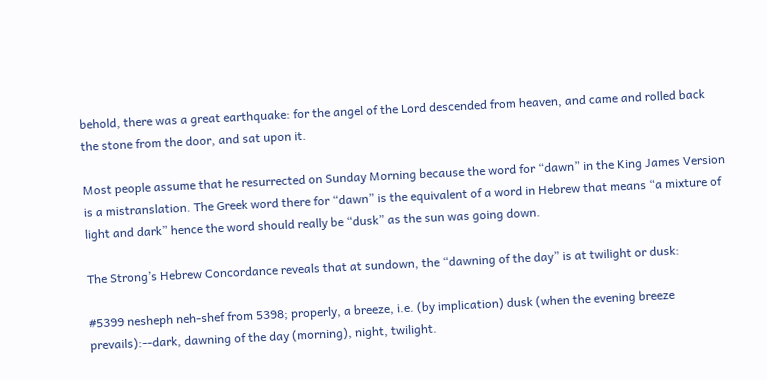behold, there was a great earthquake: for the angel of the Lord descended from heaven, and came and rolled back the stone from the door, and sat upon it.

Most people assume that he resurrected on Sunday Morning because the word for “dawn” in the King James Version is a mistranslation. The Greek word there for “dawn” is the equivalent of a word in Hebrew that means “a mixture of light and dark” hence the word should really be “dusk” as the sun was going down.

The Strong’s Hebrew Concordance reveals that at sundown, the “dawning of the day” is at twilight or dusk:

#5399 nesheph neh-shef from 5398; properly, a breeze, i.e. (by implication) dusk (when the evening breeze prevails):--dark, dawning of the day (morning), night, twilight.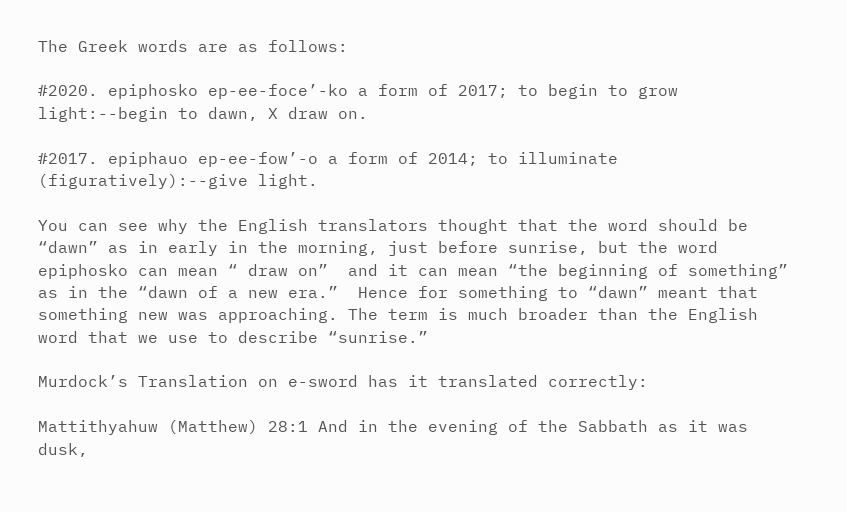The Greek words are as follows:

#2020. epiphosko ep-ee-foce’-ko a form of 2017; to begin to grow light:--begin to dawn, X draw on.

#2017. epiphauo ep-ee-fow’-o a form of 2014; to illuminate (figuratively):--give light.

You can see why the English translators thought that the word should be “dawn” as in early in the morning, just before sunrise, but the word epiphosko can mean “ draw on”  and it can mean “the beginning of something”  as in the “dawn of a new era.”  Hence for something to “dawn” meant that something new was approaching. The term is much broader than the English word that we use to describe “sunrise.”

Murdock’s Translation on e-sword has it translated correctly:

Mattithyahuw (Matthew) 28:1 And in the evening of the Sabbath as it was dusk,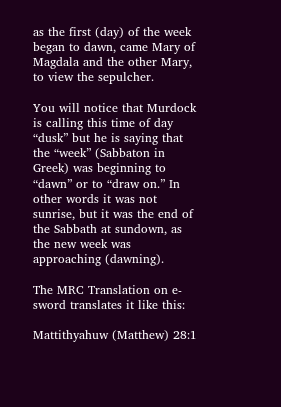as the first (day) of the week began to dawn, came Mary of Magdala and the other Mary, to view the sepulcher.

You will notice that Murdock is calling this time of day “dusk” but he is saying that the “week” (Sabbaton in Greek) was beginning to “dawn” or to “draw on.” In other words it was not sunrise, but it was the end of the Sabbath at sundown, as the new week was approaching (dawning).

The MRC Translation on e-sword translates it like this:

Mattithyahuw (Matthew) 28:1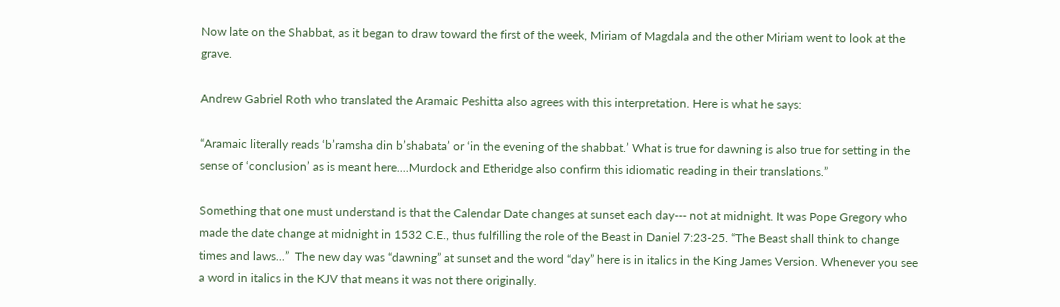Now late on the Shabbat, as it began to draw toward the first of the week, Miriam of Magdala and the other Miriam went to look at the grave.

Andrew Gabriel Roth who translated the Aramaic Peshitta also agrees with this interpretation. Here is what he says:

“Aramaic literally reads ‘b’ramsha din b’shabata’ or ‘in the evening of the shabbat.’ What is true for dawning is also true for setting in the sense of ‘conclusion’ as is meant here....Murdock and Etheridge also confirm this idiomatic reading in their translations.”

Something that one must understand is that the Calendar Date changes at sunset each day--- not at midnight. It was Pope Gregory who made the date change at midnight in 1532 C.E., thus fulfilling the role of the Beast in Daniel 7:23-25. “The Beast shall think to change times and laws...”  The new day was “dawning” at sunset and the word “day” here is in italics in the King James Version. Whenever you see a word in italics in the KJV that means it was not there originally.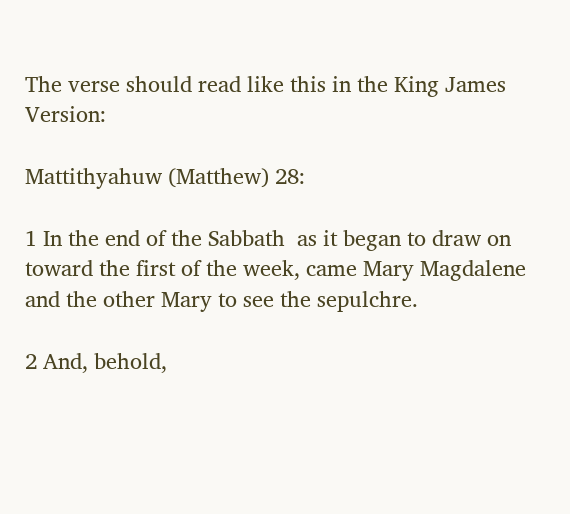The verse should read like this in the King James Version:

Mattithyahuw (Matthew) 28:

1 In the end of the Sabbath  as it began to draw on toward the first of the week, came Mary Magdalene and the other Mary to see the sepulchre.

2 And, behold,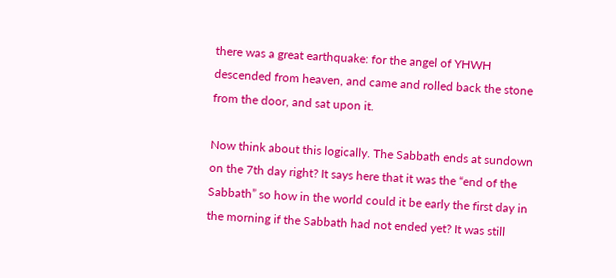there was a great earthquake: for the angel of YHWH descended from heaven, and came and rolled back the stone from the door, and sat upon it.

Now think about this logically. The Sabbath ends at sundown on the 7th day right? It says here that it was the “end of the Sabbath” so how in the world could it be early the first day in the morning if the Sabbath had not ended yet? It was still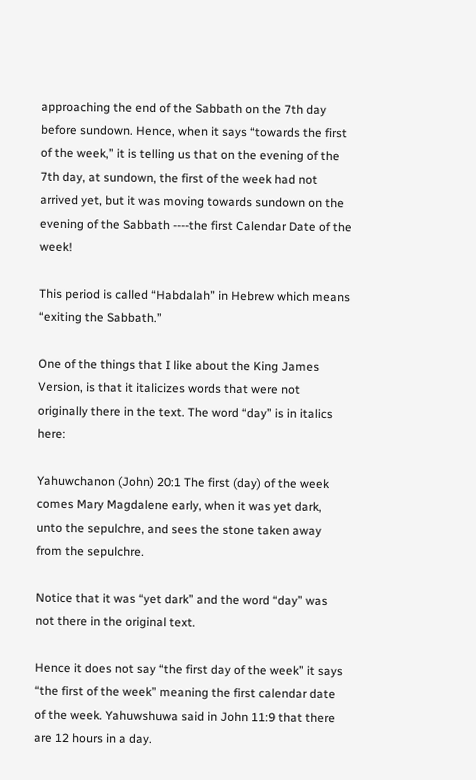approaching the end of the Sabbath on the 7th day before sundown. Hence, when it says “towards the first of the week,” it is telling us that on the evening of the 7th day, at sundown, the first of the week had not arrived yet, but it was moving towards sundown on the evening of the Sabbath ----the first Calendar Date of the week!

This period is called “Habdalah” in Hebrew which means “exiting the Sabbath.”

One of the things that I like about the King James Version, is that it italicizes words that were not originally there in the text. The word “day” is in italics here:

Yahuwchanon (John) 20:1 The first (day) of the week comes Mary Magdalene early, when it was yet dark, unto the sepulchre, and sees the stone taken away from the sepulchre.

Notice that it was “yet dark” and the word “day” was not there in the original text.

Hence it does not say “the first day of the week” it says “the first of the week” meaning the first calendar date of the week. Yahuwshuwa said in John 11:9 that there are 12 hours in a day.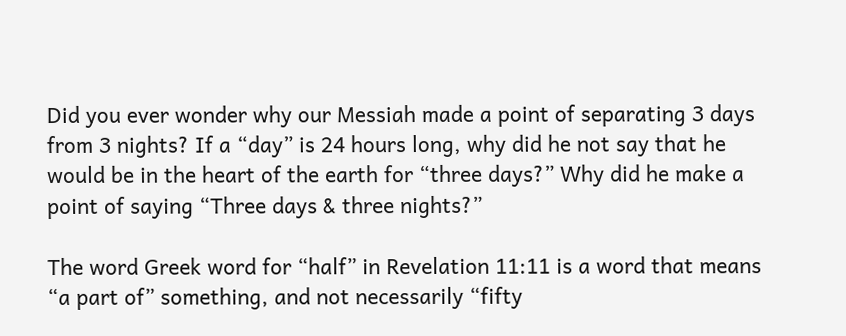Did you ever wonder why our Messiah made a point of separating 3 days from 3 nights? If a “day” is 24 hours long, why did he not say that he would be in the heart of the earth for “three days?” Why did he make a point of saying “Three days & three nights?”

The word Greek word for “half” in Revelation 11:11 is a word that means “a part of” something, and not necessarily “fifty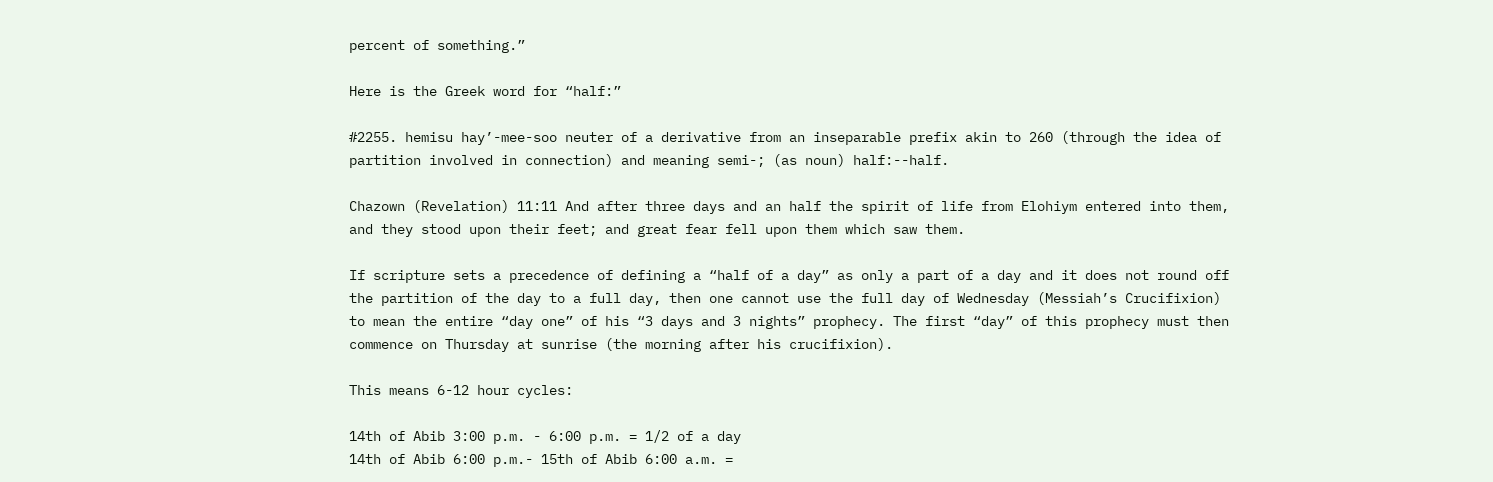percent of something.”

Here is the Greek word for “half:”

#2255. hemisu hay’-mee-soo neuter of a derivative from an inseparable prefix akin to 260 (through the idea of partition involved in connection) and meaning semi-; (as noun) half:--half.

Chazown (Revelation) 11:11 And after three days and an half the spirit of life from Elohiym entered into them, and they stood upon their feet; and great fear fell upon them which saw them.

If scripture sets a precedence of defining a “half of a day” as only a part of a day and it does not round off the partition of the day to a full day, then one cannot use the full day of Wednesday (Messiah’s Crucifixion) to mean the entire “day one” of his “3 days and 3 nights” prophecy. The first “day” of this prophecy must then commence on Thursday at sunrise (the morning after his crucifixion).

This means 6-12 hour cycles:

14th of Abib 3:00 p.m. - 6:00 p.m. = 1/2 of a day
14th of Abib 6:00 p.m.- 15th of Abib 6:00 a.m. =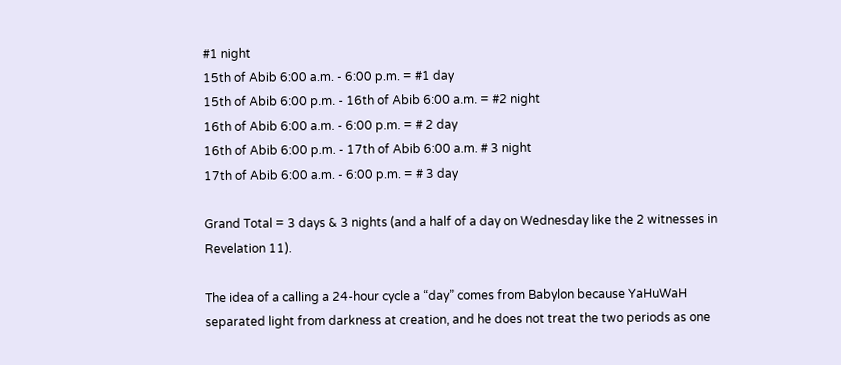#1 night
15th of Abib 6:00 a.m. - 6:00 p.m. = #1 day
15th of Abib 6:00 p.m. - 16th of Abib 6:00 a.m. = #2 night
16th of Abib 6:00 a.m. - 6:00 p.m. = # 2 day
16th of Abib 6:00 p.m. - 17th of Abib 6:00 a.m. # 3 night
17th of Abib 6:00 a.m. - 6:00 p.m. = # 3 day

Grand Total = 3 days & 3 nights (and a half of a day on Wednesday like the 2 witnesses in Revelation 11).

The idea of a calling a 24-hour cycle a “day” comes from Babylon because YaHuWaH separated light from darkness at creation, and he does not treat the two periods as one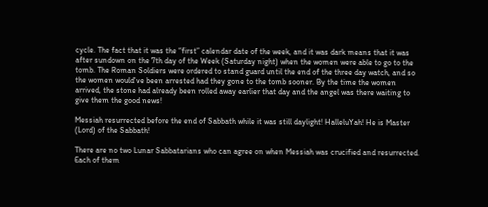cycle. The fact that it was the “first” calendar date of the week, and it was dark means that it was after sundown on the 7th day of the Week (Saturday night) when the women were able to go to the tomb. The Roman Soldiers were ordered to stand guard until the end of the three day watch, and so the women would've been arrested had they gone to the tomb sooner. By the time the women arrived, the stone had already been rolled away earlier that day and the angel was there waiting to give them the good news!

Messiah resurrected before the end of Sabbath while it was still daylight! HalleluYah! He is Master (Lord) of the Sabbath!

There are no two Lunar Sabbatarians who can agree on when Messiah was crucified and resurrected. Each of them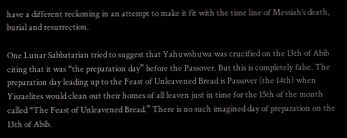have a different reckoning in an attempt to make it fit with the time line of Messiah’s death, burial and resurrection.

One Lunar Sabbatarian tried to suggest that Yahuwshuwa was crucified on the 13th of Abib citing that it was “the preparation day” before the Passover. But this is completely false. The preparation day leading up to the Feast of Unleavened Bread is Passover (the 14th) when Yisraelites would clean out their homes of all leaven just in time for the 15th of the month called “The Feast of Unleavened Bread.” There is no such imagined day of preparation on the 13th of Abib.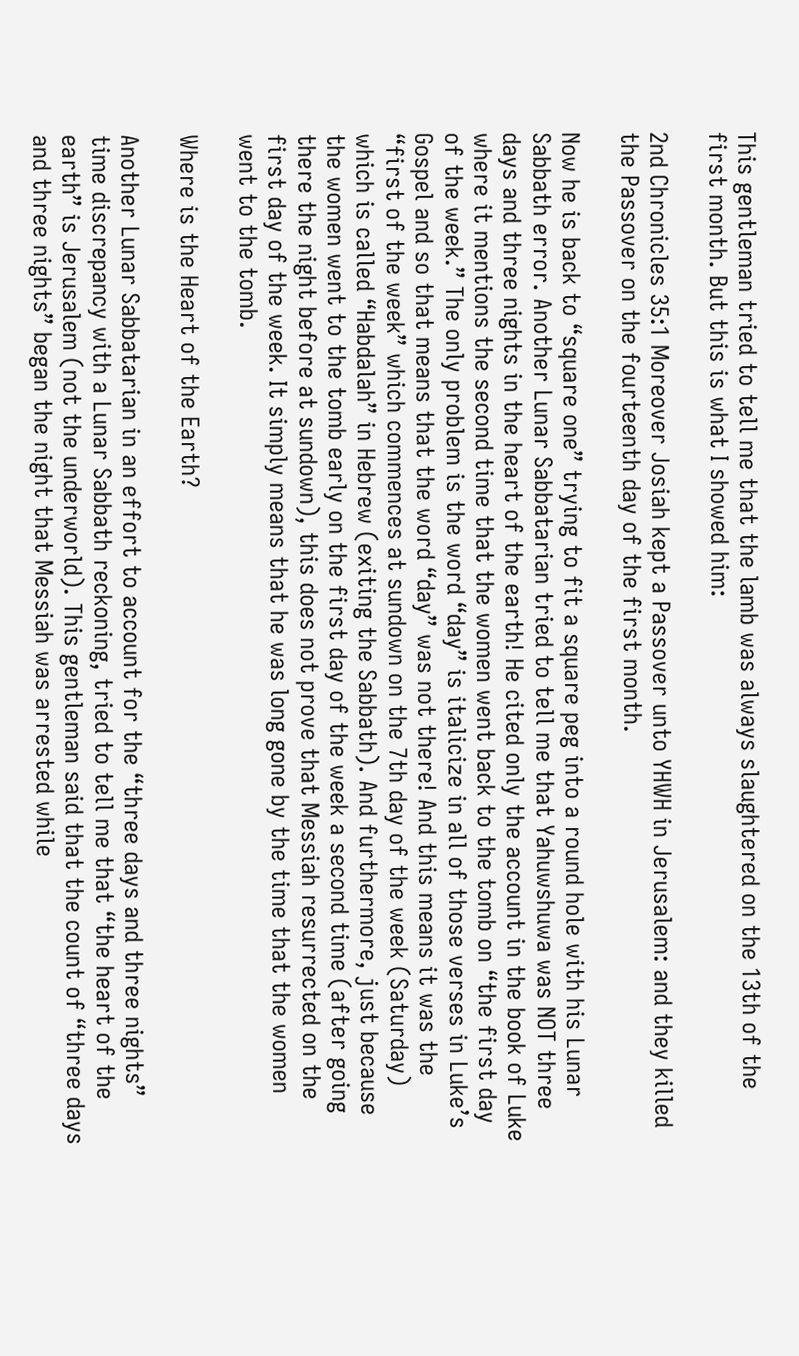This gentleman tried to tell me that the lamb was always slaughtered on the 13th of the first month. But this is what I showed him:

2nd Chronicles 35:1 Moreover Josiah kept a Passover unto YHWH in Jerusalem: and they killed the Passover on the fourteenth day of the first month.

Now he is back to “square one” trying to fit a square peg into a round hole with his Lunar Sabbath error. Another Lunar Sabbatarian tried to tell me that Yahuwshuwa was NOT three days and three nights in the heart of the earth! He cited only the account in the book of Luke where it mentions the second time that the women went back to the tomb on “the first day of the week.” The only problem is the word “day” is italicize in all of those verses in Luke’s Gospel and so that means that the word “day” was not there! And this means it was the “first of the week” which commences at sundown on the 7th day of the week (Saturday) which is called “Habdalah” in Hebrew (exiting the Sabbath). And furthermore, just because the women went to the tomb early on the first day of the week a second time (after going there the night before at sundown), this does not prove that Messiah resurrected on the first day of the week. It simply means that he was long gone by the time that the women went to the tomb.

Where is the Heart of the Earth?

Another Lunar Sabbatarian in an effort to account for the “three days and three nights” time discrepancy with a Lunar Sabbath reckoning, tried to tell me that “the heart of the earth” is Jerusalem (not the underworld). This gentleman said that the count of “three days and three nights” began the night that Messiah was arrested while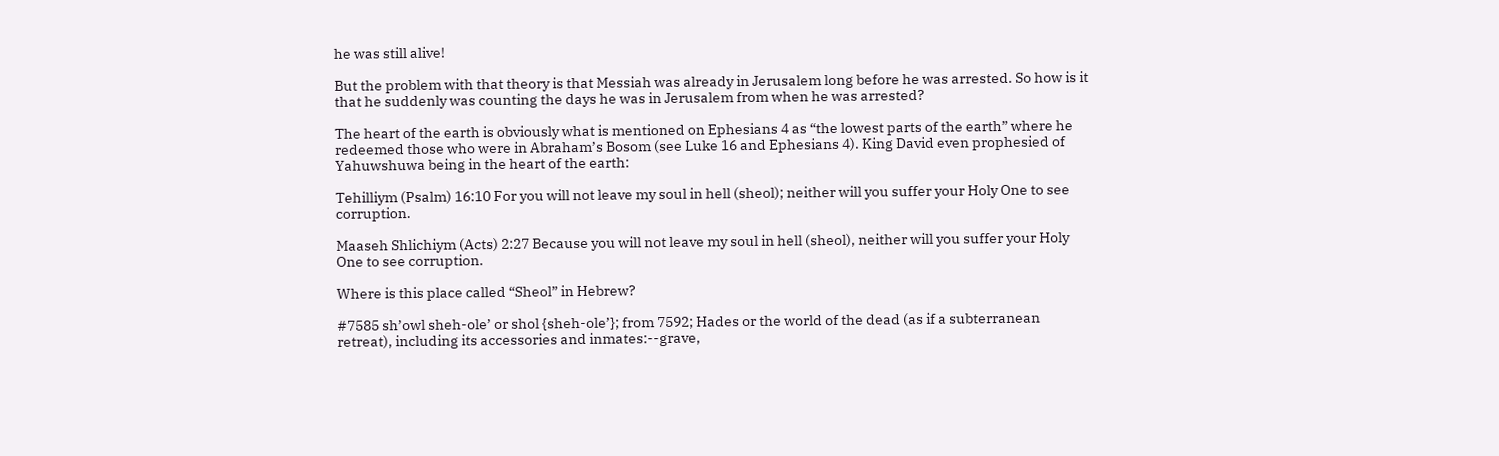he was still alive!

But the problem with that theory is that Messiah was already in Jerusalem long before he was arrested. So how is it that he suddenly was counting the days he was in Jerusalem from when he was arrested?

The heart of the earth is obviously what is mentioned on Ephesians 4 as “the lowest parts of the earth” where he redeemed those who were in Abraham’s Bosom (see Luke 16 and Ephesians 4). King David even prophesied of Yahuwshuwa being in the heart of the earth:

Tehilliym (Psalm) 16:10 For you will not leave my soul in hell (sheol); neither will you suffer your Holy One to see corruption.

Maaseh Shlichiym (Acts) 2:27 Because you will not leave my soul in hell (sheol), neither will you suffer your Holy One to see corruption.

Where is this place called “Sheol” in Hebrew?

#7585 sh’owl sheh-ole’ or shol {sheh-ole’}; from 7592; Hades or the world of the dead (as if a subterranean retreat), including its accessories and inmates:--grave,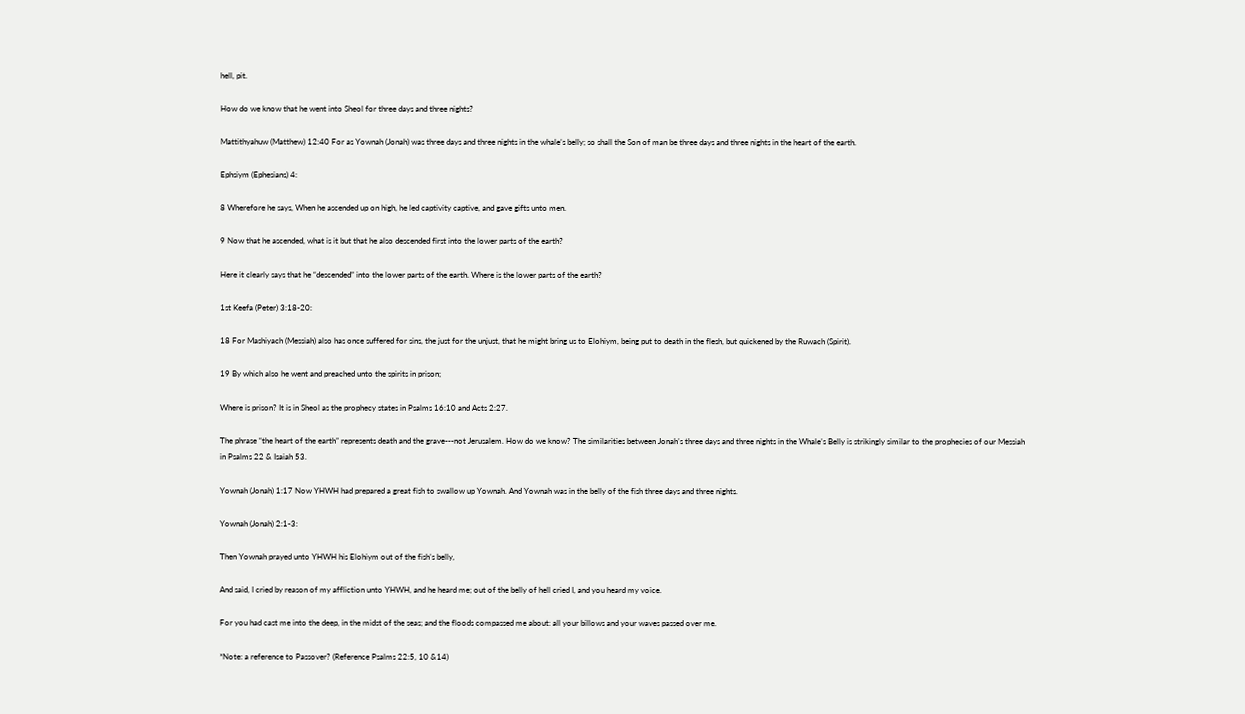hell, pit.

How do we know that he went into Sheol for three days and three nights?

Mattithyahuw (Matthew) 12:40 For as Yownah (Jonah) was three days and three nights in the whale’s belly; so shall the Son of man be three days and three nights in the heart of the earth.

Ephsiym (Ephesians) 4:

8 Wherefore he says, When he ascended up on high, he led captivity captive, and gave gifts unto men.

9 Now that he ascended, what is it but that he also descended first into the lower parts of the earth?

Here it clearly says that he “descended” into the lower parts of the earth. Where is the lower parts of the earth?

1st Keefa (Peter) 3:18-20:

18 For Mashiyach (Messiah) also has once suffered for sins, the just for the unjust, that he might bring us to Elohiym, being put to death in the flesh, but quickened by the Ruwach (Spirit).

19 By which also he went and preached unto the spirits in prison;

Where is prison? It is in Sheol as the prophecy states in Psalms 16:10 and Acts 2:27.

The phrase “the heart of the earth” represents death and the grave---not Jerusalem. How do we know? The similarities between Jonah’s three days and three nights in the Whale’s Belly is strikingly similar to the prophecies of our Messiah in Psalms 22 & Isaiah 53.

Yownah (Jonah) 1:17 Now YHWH had prepared a great fish to swallow up Yownah. And Yownah was in the belly of the fish three days and three nights.

Yownah (Jonah) 2:1-3:

Then Yownah prayed unto YHWH his Elohiym out of the fish’s belly,

And said, I cried by reason of my affliction unto YHWH, and he heard me; out of the belly of hell cried I, and you heard my voice.

For you had cast me into the deep, in the midst of the seas; and the floods compassed me about: all your billows and your waves passed over me.

*Note: a reference to Passover? (Reference Psalms 22:5, 10 &14)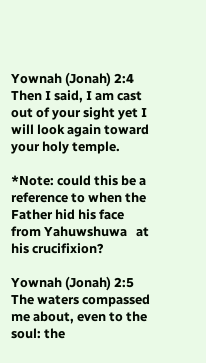Yownah (Jonah) 2:4 Then I said, I am cast out of your sight yet I will look again toward your holy temple.

*Note: could this be a reference to when the Father hid his face from Yahuwshuwa   at his crucifixion?

Yownah (Jonah) 2:5 The waters compassed me about, even to the soul: the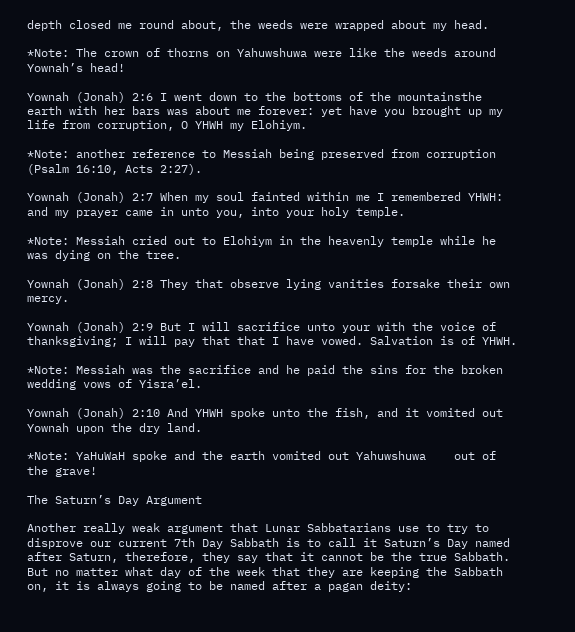depth closed me round about, the weeds were wrapped about my head.

*Note: The crown of thorns on Yahuwshuwa were like the weeds around Yownah’s head!

Yownah (Jonah) 2:6 I went down to the bottoms of the mountainsthe earth with her bars was about me forever: yet have you brought up my life from corruption, O YHWH my Elohiym.

*Note: another reference to Messiah being preserved from corruption (Psalm 16:10, Acts 2:27).

Yownah (Jonah) 2:7 When my soul fainted within me I remembered YHWH: and my prayer came in unto you, into your holy temple.

*Note: Messiah cried out to Elohiym in the heavenly temple while he was dying on the tree.

Yownah (Jonah) 2:8 They that observe lying vanities forsake their own mercy.

Yownah (Jonah) 2:9 But I will sacrifice unto your with the voice of thanksgiving; I will pay that that I have vowed. Salvation is of YHWH.

*Note: Messiah was the sacrifice and he paid the sins for the broken wedding vows of Yisra’el.

Yownah (Jonah) 2:10 And YHWH spoke unto the fish, and it vomited out Yownah upon the dry land.

*Note: YaHuWaH spoke and the earth vomited out Yahuwshuwa    out of the grave!

The Saturn’s Day Argument

Another really weak argument that Lunar Sabbatarians use to try to disprove our current 7th Day Sabbath is to call it Saturn’s Day named after Saturn, therefore, they say that it cannot be the true Sabbath. But no matter what day of the week that they are keeping the Sabbath on, it is always going to be named after a pagan deity: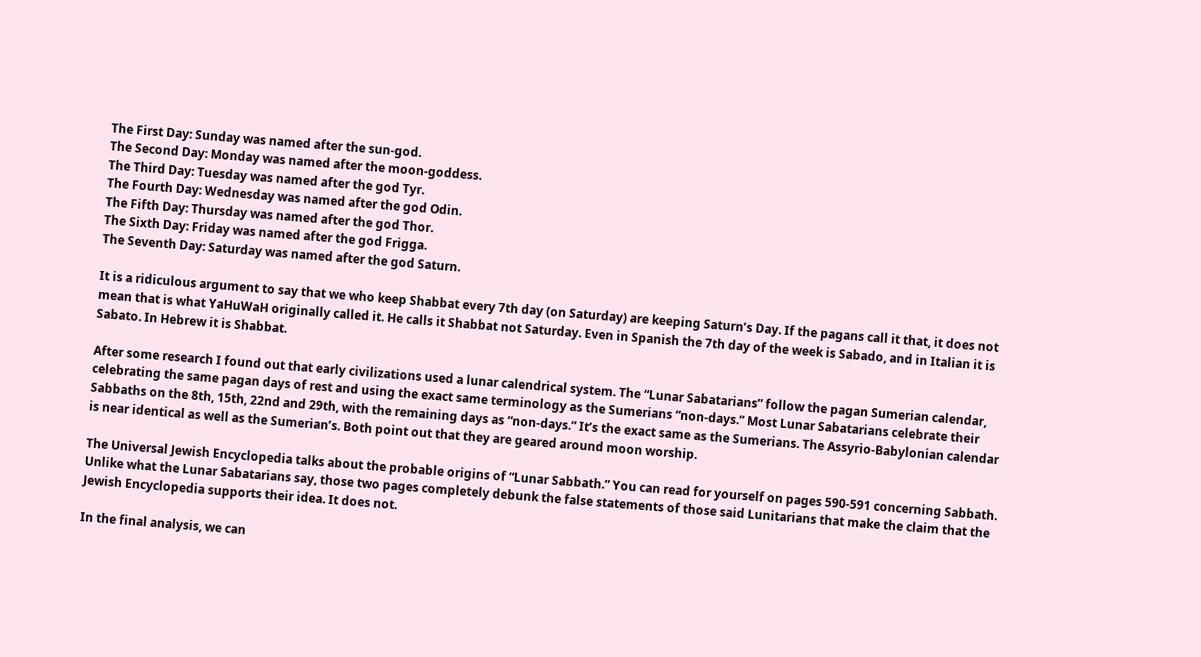The First Day: Sunday was named after the sun-god.
The Second Day: Monday was named after the moon-goddess.
The Third Day: Tuesday was named after the god Tyr.
The Fourth Day: Wednesday was named after the god Odin.
The Fifth Day: Thursday was named after the god Thor.
The Sixth Day: Friday was named after the god Frigga.
The Seventh Day: Saturday was named after the god Saturn.

It is a ridiculous argument to say that we who keep Shabbat every 7th day (on Saturday) are keeping Saturn’s Day. If the pagans call it that, it does not mean that is what YaHuWaH originally called it. He calls it Shabbat not Saturday. Even in Spanish the 7th day of the week is Sabado, and in Italian it is Sabato. In Hebrew it is Shabbat.

After some research I found out that early civilizations used a lunar calendrical system. The “Lunar Sabatarians” follow the pagan Sumerian calendar, celebrating the same pagan days of rest and using the exact same terminology as the Sumerians “non-days.” Most Lunar Sabatarians celebrate their Sabbaths on the 8th, 15th, 22nd and 29th, with the remaining days as “non-days.” It’s the exact same as the Sumerians. The Assyrio-Babylonian calendar is near identical as well as the Sumerian’s. Both point out that they are geared around moon worship.

The Universal Jewish Encyclopedia talks about the probable origins of “Lunar Sabbath.” You can read for yourself on pages 590-591 concerning Sabbath. Unlike what the Lunar Sabatarians say, those two pages completely debunk the false statements of those said Lunitarians that make the claim that the Jewish Encyclopedia supports their idea. It does not.

In the final analysis, we can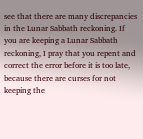see that there are many discrepancies in the Lunar Sabbath reckoning. If you are keeping a Lunar Sabbath reckoning, I pray that you repent and correct the error before it is too late, because there are curses for not keeping the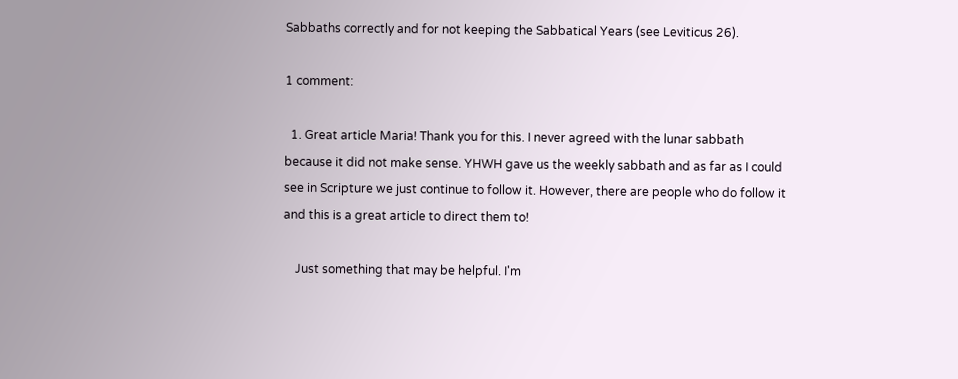Sabbaths correctly and for not keeping the Sabbatical Years (see Leviticus 26).

1 comment:

  1. Great article Maria! Thank you for this. I never agreed with the lunar sabbath because it did not make sense. YHWH gave us the weekly sabbath and as far as I could see in Scripture we just continue to follow it. However, there are people who do follow it and this is a great article to direct them to!

    Just something that may be helpful. I'm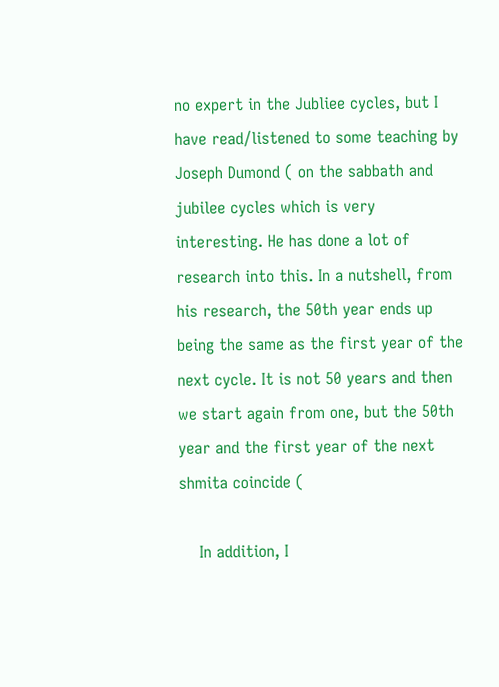no expert in the Jubliee cycles, but I have read/listened to some teaching by Joseph Dumond ( on the sabbath and jubilee cycles which is very interesting. He has done a lot of research into this. In a nutshell, from his research, the 50th year ends up being the same as the first year of the next cycle. It is not 50 years and then we start again from one, but the 50th year and the first year of the next shmita coincide (

    In addition, I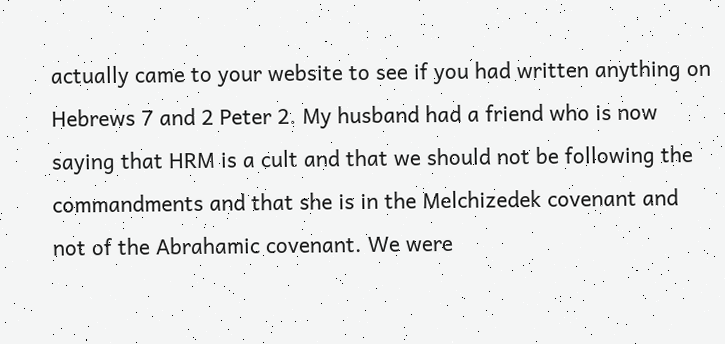actually came to your website to see if you had written anything on Hebrews 7 and 2 Peter 2. My husband had a friend who is now saying that HRM is a cult and that we should not be following the commandments and that she is in the Melchizedek covenant and not of the Abrahamic covenant. We were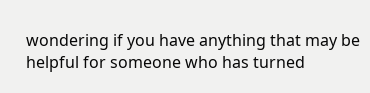wondering if you have anything that may be helpful for someone who has turned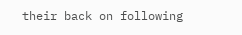their back on following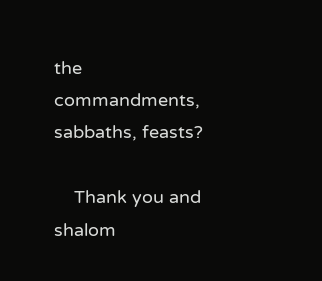the commandments, sabbaths, feasts?

    Thank you and shalom